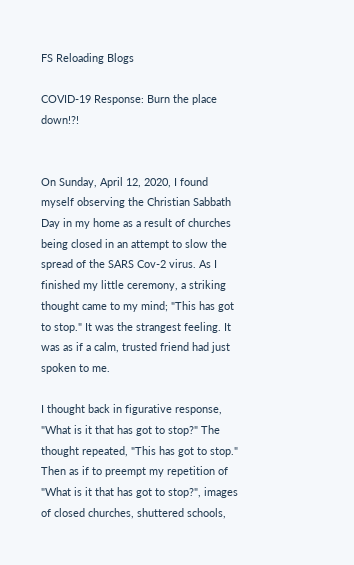FS Reloading Blogs

COVID-19 Response: Burn the place down!?!


On Sunday, April 12, 2020, I found myself observing the Christian Sabbath Day in my home as a result of churches being closed in an attempt to slow the spread of the SARS Cov-2 virus. As I finished my little ceremony, a striking thought came to my mind; "This has got to stop." It was the strangest feeling. It was as if a calm, trusted friend had just spoken to me.

I thought back in figurative response, "What is it that has got to stop?" The thought repeated, "This has got to stop." Then as if to preempt my repetition of "What is it that has got to stop?", images of closed churches, shuttered schools,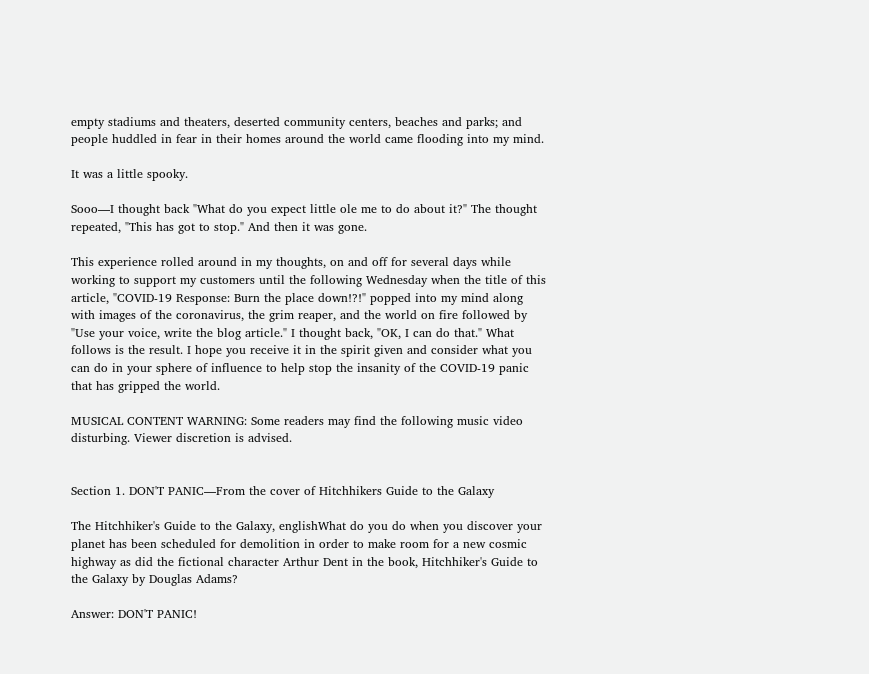empty stadiums and theaters, deserted community centers, beaches and parks; and people huddled in fear in their homes around the world came flooding into my mind.

It was a little spooky.

Sooo—I thought back "What do you expect little ole me to do about it?" The thought repeated, "This has got to stop." And then it was gone.

This experience rolled around in my thoughts, on and off for several days while working to support my customers until the following Wednesday when the title of this article, "COVID-19 Response: Burn the place down!?!" popped into my mind along with images of the coronavirus, the grim reaper, and the world on fire followed by "Use your voice, write the blog article." I thought back, "OK, I can do that." What follows is the result. I hope you receive it in the spirit given and consider what you can do in your sphere of influence to help stop the insanity of the COVID-19 panic that has gripped the world.

MUSICAL CONTENT WARNING: Some readers may find the following music video disturbing. Viewer discretion is advised.


Section 1. DON'T PANIC—From the cover of Hitchhikers Guide to the Galaxy

The Hitchhiker's Guide to the Galaxy, englishWhat do you do when you discover your planet has been scheduled for demolition in order to make room for a new cosmic highway as did the fictional character Arthur Dent in the book, Hitchhiker's Guide to the Galaxy by Douglas Adams?

Answer: DON'T PANIC!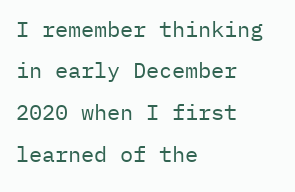I remember thinking in early December 2020 when I first learned of the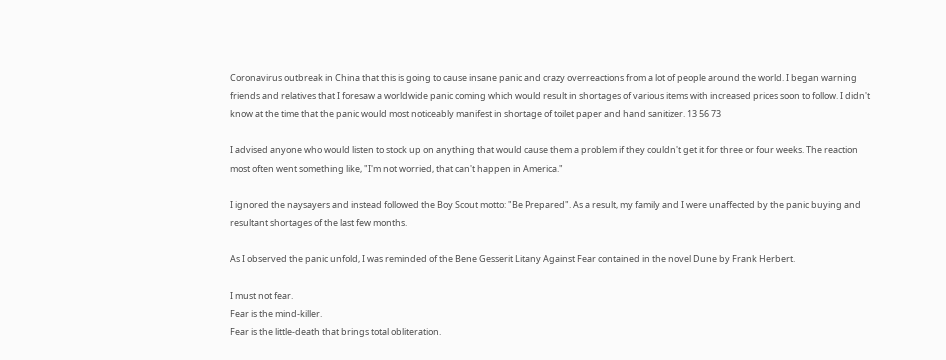Coronavirus outbreak in China that this is going to cause insane panic and crazy overreactions from a lot of people around the world. I began warning friends and relatives that I foresaw a worldwide panic coming which would result in shortages of various items with increased prices soon to follow. I didn't know at the time that the panic would most noticeably manifest in shortage of toilet paper and hand sanitizer. 13 56 73

I advised anyone who would listen to stock up on anything that would cause them a problem if they couldn't get it for three or four weeks. The reaction most often went something like, "I'm not worried, that can't happen in America."

I ignored the naysayers and instead followed the Boy Scout motto: "Be Prepared". As a result, my family and I were unaffected by the panic buying and resultant shortages of the last few months.

As I observed the panic unfold, I was reminded of the Bene Gesserit Litany Against Fear contained in the novel Dune by Frank Herbert.

I must not fear.
Fear is the mind-killer.
Fear is the little-death that brings total obliteration.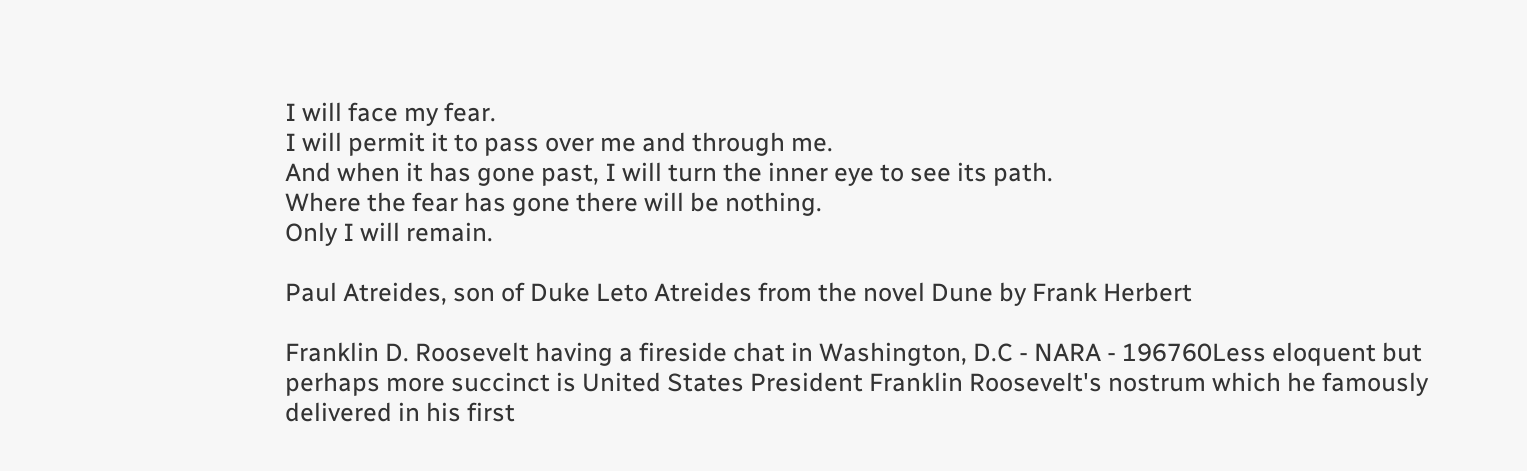I will face my fear.
I will permit it to pass over me and through me.
And when it has gone past, I will turn the inner eye to see its path.
Where the fear has gone there will be nothing.
Only I will remain.

Paul Atreides, son of Duke Leto Atreides from the novel Dune by Frank Herbert

Franklin D. Roosevelt having a fireside chat in Washington, D.C - NARA - 196760Less eloquent but perhaps more succinct is United States President Franklin Roosevelt's nostrum which he famously delivered in his first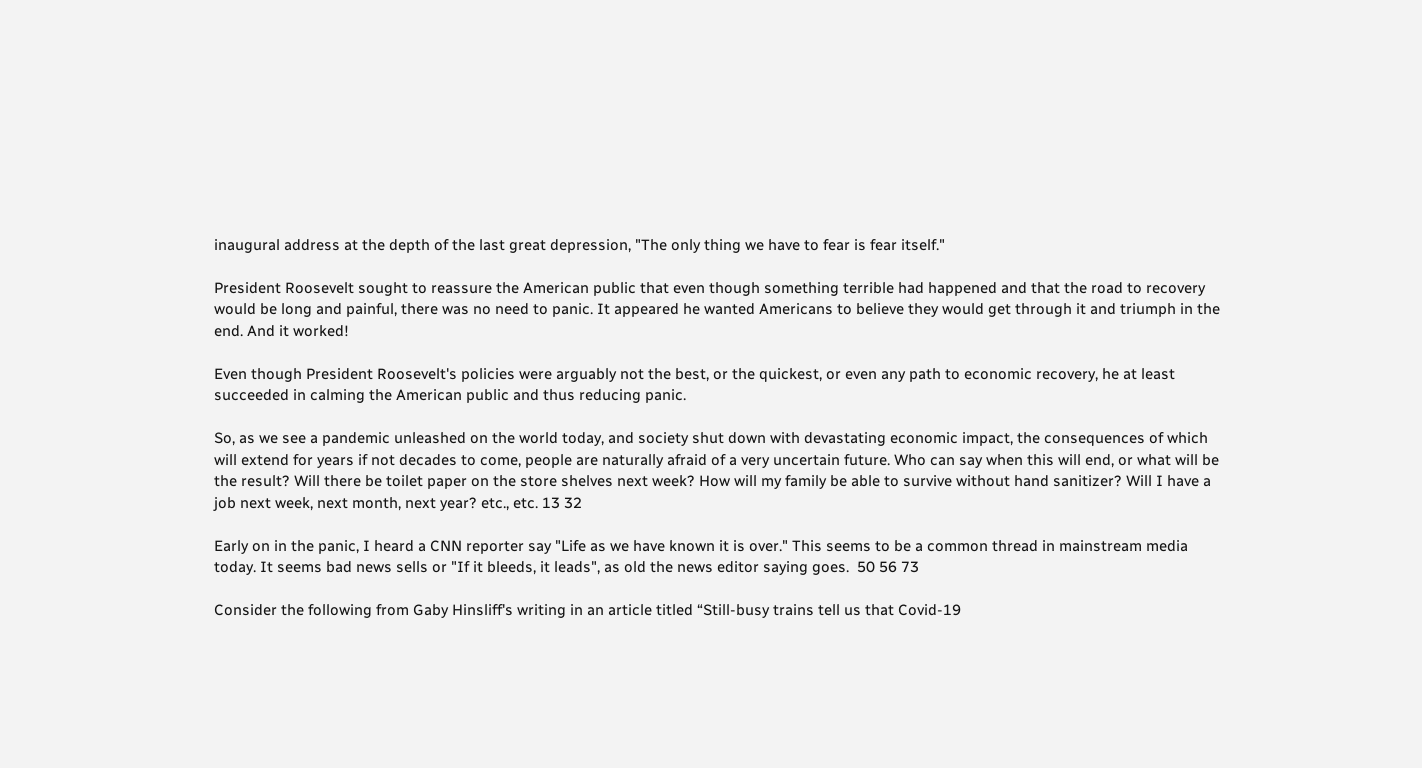inaugural address at the depth of the last great depression, "The only thing we have to fear is fear itself."

President Roosevelt sought to reassure the American public that even though something terrible had happened and that the road to recovery would be long and painful, there was no need to panic. It appeared he wanted Americans to believe they would get through it and triumph in the end. And it worked!

Even though President Roosevelt's policies were arguably not the best, or the quickest, or even any path to economic recovery, he at least succeeded in calming the American public and thus reducing panic.

So, as we see a pandemic unleashed on the world today, and society shut down with devastating economic impact, the consequences of which will extend for years if not decades to come, people are naturally afraid of a very uncertain future. Who can say when this will end, or what will be the result? Will there be toilet paper on the store shelves next week? How will my family be able to survive without hand sanitizer? Will I have a job next week, next month, next year? etc., etc. 13 32

Early on in the panic, I heard a CNN reporter say "Life as we have known it is over." This seems to be a common thread in mainstream media today. It seems bad news sells or "If it bleeds, it leads", as old the news editor saying goes.  50 56 73

Consider the following from Gaby Hinsliff's writing in an article titled “Still-busy trains tell us that Covid-19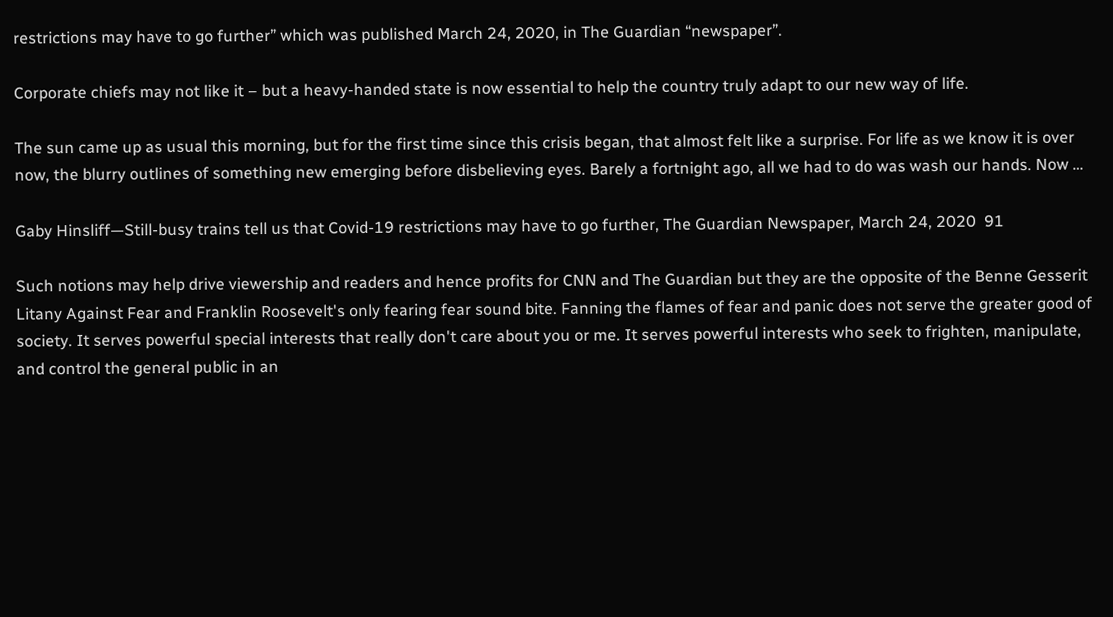restrictions may have to go further” which was published March 24, 2020, in The Guardian “newspaper”.

Corporate chiefs may not like it – but a heavy-handed state is now essential to help the country truly adapt to our new way of life.

The sun came up as usual this morning, but for the first time since this crisis began, that almost felt like a surprise. For life as we know it is over now, the blurry outlines of something new emerging before disbelieving eyes. Barely a fortnight ago, all we had to do was wash our hands. Now …

Gaby Hinsliff—Still-busy trains tell us that Covid-19 restrictions may have to go further, The Guardian Newspaper, March 24, 2020  91

Such notions may help drive viewership and readers and hence profits for CNN and The Guardian but they are the opposite of the Benne Gesserit Litany Against Fear and Franklin Roosevelt's only fearing fear sound bite. Fanning the flames of fear and panic does not serve the greater good of society. It serves powerful special interests that really don't care about you or me. It serves powerful interests who seek to frighten, manipulate, and control the general public in an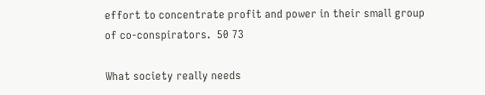effort to concentrate profit and power in their small group of co-conspirators.  50 73

What society really needs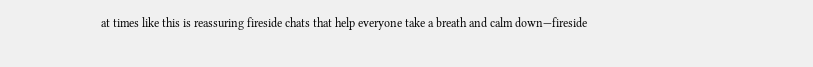at times like this is reassuring fireside chats that help everyone take a breath and calm down—fireside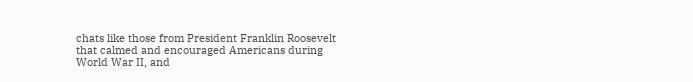chats like those from President Franklin Roosevelt that calmed and encouraged Americans during World War II, and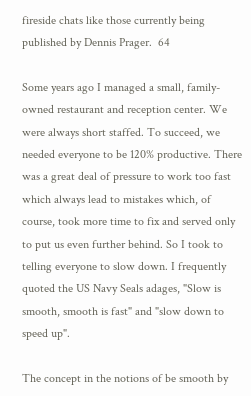fireside chats like those currently being published by Dennis Prager.  64

Some years ago I managed a small, family-owned restaurant and reception center. We were always short staffed. To succeed, we needed everyone to be 120% productive. There was a great deal of pressure to work too fast which always lead to mistakes which, of course, took more time to fix and served only to put us even further behind. So I took to telling everyone to slow down. I frequently quoted the US Navy Seals adages, "Slow is smooth, smooth is fast" and "slow down to speed up".

The concept in the notions of be smooth by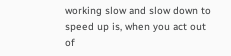working slow and slow down to speed up is, when you act out of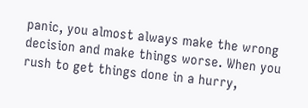panic, you almost always make the wrong decision and make things worse. When you rush to get things done in a hurry,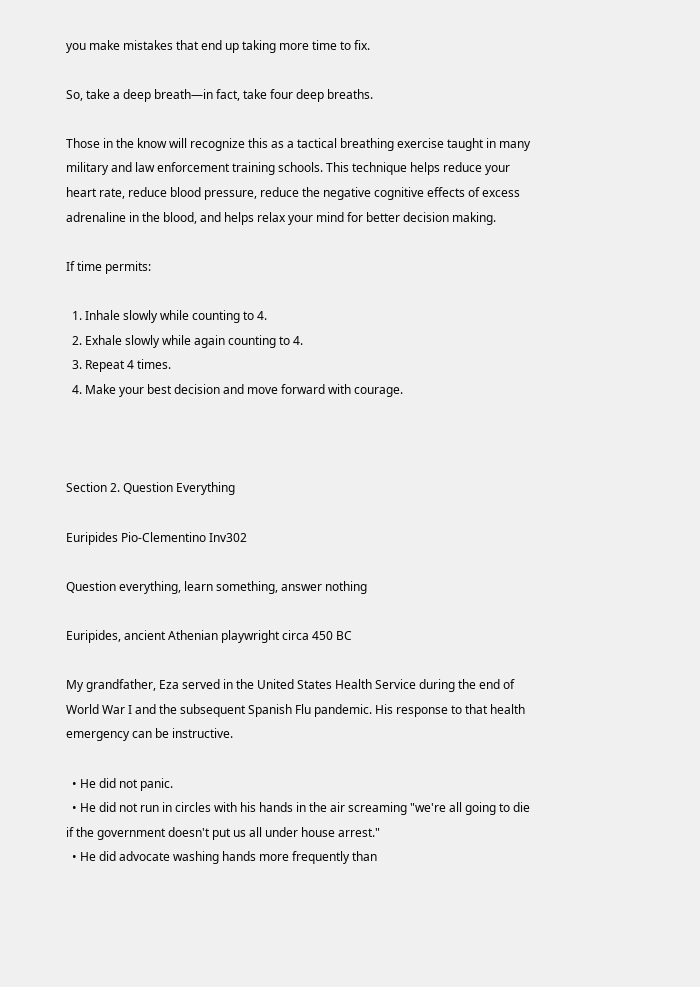you make mistakes that end up taking more time to fix.

So, take a deep breath—in fact, take four deep breaths.

Those in the know will recognize this as a tactical breathing exercise taught in many military and law enforcement training schools. This technique helps reduce your heart rate, reduce blood pressure, reduce the negative cognitive effects of excess adrenaline in the blood, and helps relax your mind for better decision making.

If time permits:

  1. Inhale slowly while counting to 4.
  2. Exhale slowly while again counting to 4.
  3. Repeat 4 times.
  4. Make your best decision and move forward with courage.



Section 2. Question Everything

Euripides Pio-Clementino Inv302

Question everything, learn something, answer nothing

Euripides, ancient Athenian playwright circa 450 BC

My grandfather, Eza served in the United States Health Service during the end of World War I and the subsequent Spanish Flu pandemic. His response to that health emergency can be instructive.

  • He did not panic.
  • He did not run in circles with his hands in the air screaming "we're all going to die if the government doesn't put us all under house arrest."
  • He did advocate washing hands more frequently than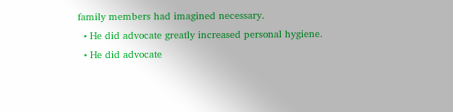family members had imagined necessary.
  • He did advocate greatly increased personal hygiene.
  • He did advocate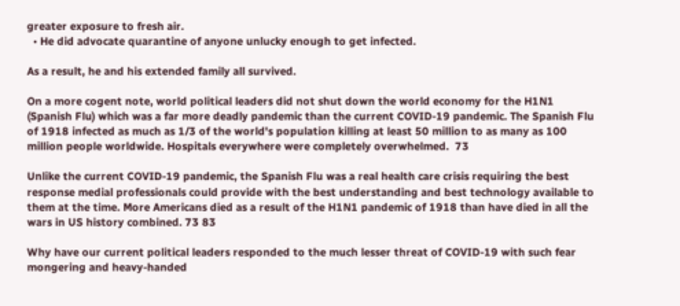greater exposure to fresh air.
  • He did advocate quarantine of anyone unlucky enough to get infected.

As a result, he and his extended family all survived.

On a more cogent note, world political leaders did not shut down the world economy for the H1N1 (Spanish Flu) which was a far more deadly pandemic than the current COVID-19 pandemic. The Spanish Flu of 1918 infected as much as 1/3 of the world's population killing at least 50 million to as many as 100 million people worldwide. Hospitals everywhere were completely overwhelmed.  73

Unlike the current COVID-19 pandemic, the Spanish Flu was a real health care crisis requiring the best response medial professionals could provide with the best understanding and best technology available to them at the time. More Americans died as a result of the H1N1 pandemic of 1918 than have died in all the wars in US history combined. 73 83

Why have our current political leaders responded to the much lesser threat of COVID-19 with such fear mongering and heavy-handed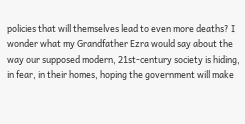policies that will themselves lead to even more deaths? I wonder what my Grandfather Ezra would say about the way our supposed modern, 21st-century society is hiding, in fear, in their homes, hoping the government will make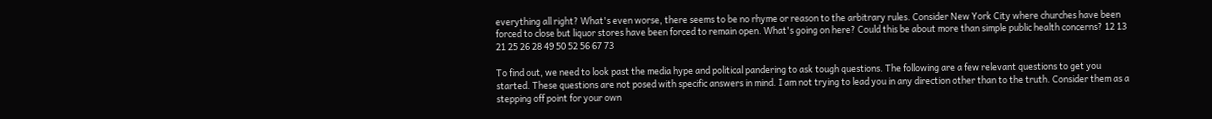everything all right? What's even worse, there seems to be no rhyme or reason to the arbitrary rules. Consider New York City where churches have been forced to close but liquor stores have been forced to remain open. What's going on here? Could this be about more than simple public health concerns? 12 13 21 25 26 28 49 50 52 56 67 73

To find out, we need to look past the media hype and political pandering to ask tough questions. The following are a few relevant questions to get you started. These questions are not posed with specific answers in mind. I am not trying to lead you in any direction other than to the truth. Consider them as a stepping off point for your own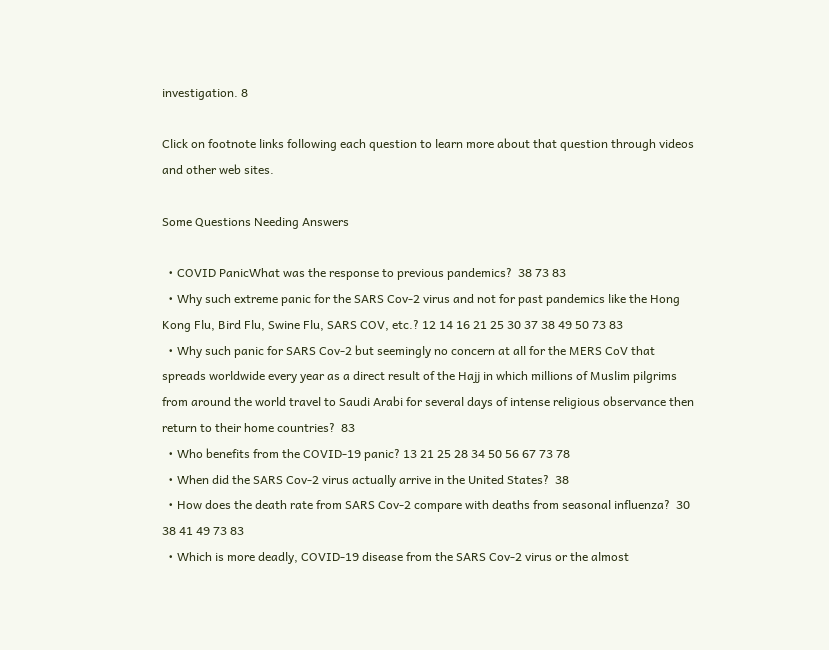investigation. 8

Click on footnote links following each question to learn more about that question through videos and other web sites.

Some Questions Needing Answers

  • COVID PanicWhat was the response to previous pandemics?  38 73 83
  • Why such extreme panic for the SARS Cov-2 virus and not for past pandemics like the Hong Kong Flu, Bird Flu, Swine Flu, SARS COV, etc.? 12 14 16 21 25 30 37 38 49 50 73 83
  • Why such panic for SARS Cov-2 but seemingly no concern at all for the MERS CoV that spreads worldwide every year as a direct result of the Hajj in which millions of Muslim pilgrims from around the world travel to Saudi Arabi for several days of intense religious observance then return to their home countries?  83
  • Who benefits from the COVID-19 panic? 13 21 25 28 34 50 56 67 73 78
  • When did the SARS Cov-2 virus actually arrive in the United States?  38
  • How does the death rate from SARS Cov-2 compare with deaths from seasonal influenza?  30 38 41 49 73 83
  • Which is more deadly, COVID-19 disease from the SARS Cov-2 virus or the almost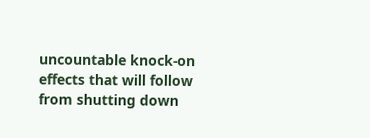uncountable knock-on effects that will follow from shutting down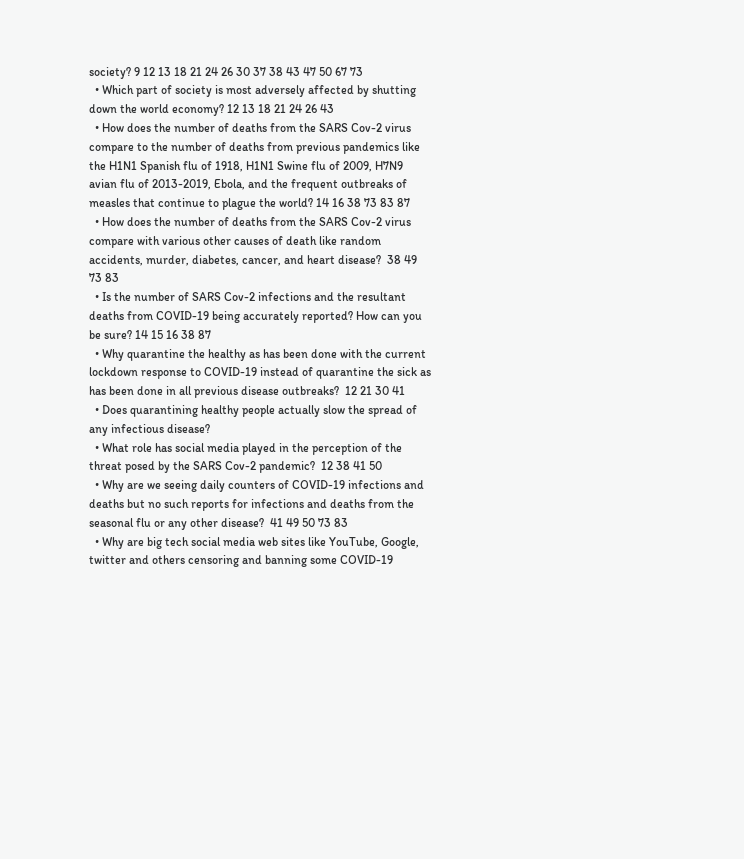society? 9 12 13 18 21 24 26 30 37 38 43 47 50 67 73
  • Which part of society is most adversely affected by shutting down the world economy? 12 13 18 21 24 26 43
  • How does the number of deaths from the SARS Cov-2 virus compare to the number of deaths from previous pandemics like the H1N1 Spanish flu of 1918, H1N1 Swine flu of 2009, H7N9 avian flu of 2013-2019, Ebola, and the frequent outbreaks of measles that continue to plague the world? 14 16 38 73 83 87
  • How does the number of deaths from the SARS Cov-2 virus compare with various other causes of death like random accidents, murder, diabetes, cancer, and heart disease?  38 49 73 83
  • Is the number of SARS Cov-2 infections and the resultant deaths from COVID-19 being accurately reported? How can you be sure? 14 15 16 38 87
  • Why quarantine the healthy as has been done with the current lockdown response to COVID-19 instead of quarantine the sick as has been done in all previous disease outbreaks?  12 21 30 41
  • Does quarantining healthy people actually slow the spread of any infectious disease?
  • What role has social media played in the perception of the threat posed by the SARS Cov-2 pandemic?  12 38 41 50
  • Why are we seeing daily counters of COVID-19 infections and deaths but no such reports for infections and deaths from the seasonal flu or any other disease?  41 49 50 73 83
  • Why are big tech social media web sites like YouTube, Google, twitter and others censoring and banning some COVID-19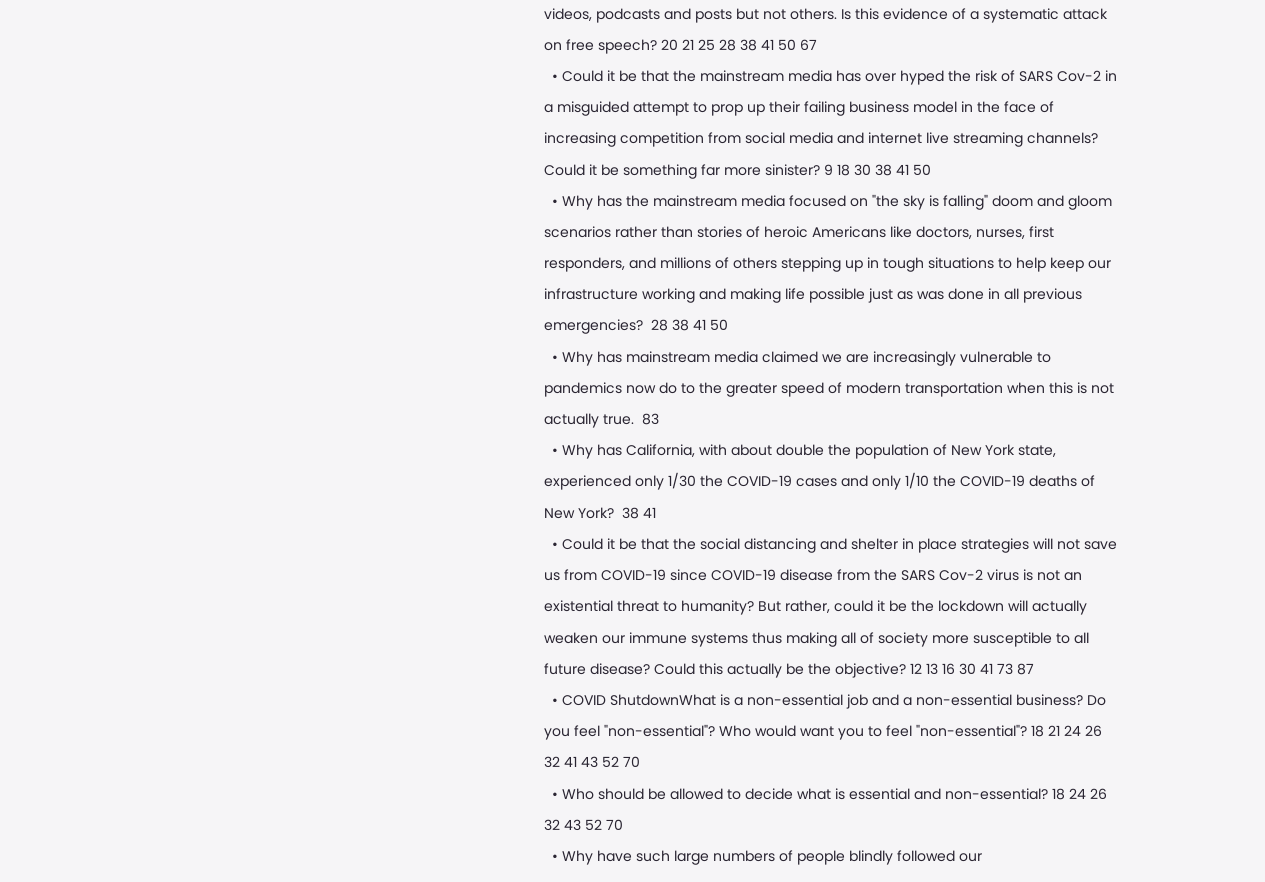videos, podcasts and posts but not others. Is this evidence of a systematic attack on free speech? 20 21 25 28 38 41 50 67
  • Could it be that the mainstream media has over hyped the risk of SARS Cov-2 in a misguided attempt to prop up their failing business model in the face of increasing competition from social media and internet live streaming channels? Could it be something far more sinister? 9 18 30 38 41 50
  • Why has the mainstream media focused on "the sky is falling" doom and gloom scenarios rather than stories of heroic Americans like doctors, nurses, first responders, and millions of others stepping up in tough situations to help keep our infrastructure working and making life possible just as was done in all previous emergencies?  28 38 41 50
  • Why has mainstream media claimed we are increasingly vulnerable to pandemics now do to the greater speed of modern transportation when this is not actually true.  83
  • Why has California, with about double the population of New York state, experienced only 1/30 the COVID-19 cases and only 1/10 the COVID-19 deaths of New York?  38 41
  • Could it be that the social distancing and shelter in place strategies will not save us from COVID-19 since COVID-19 disease from the SARS Cov-2 virus is not an existential threat to humanity? But rather, could it be the lockdown will actually weaken our immune systems thus making all of society more susceptible to all future disease? Could this actually be the objective? 12 13 16 30 41 73 87
  • COVID ShutdownWhat is a non-essential job and a non-essential business? Do you feel "non-essential"? Who would want you to feel "non-essential"? 18 21 24 26 32 41 43 52 70
  • Who should be allowed to decide what is essential and non-essential? 18 24 26 32 43 52 70
  • Why have such large numbers of people blindly followed our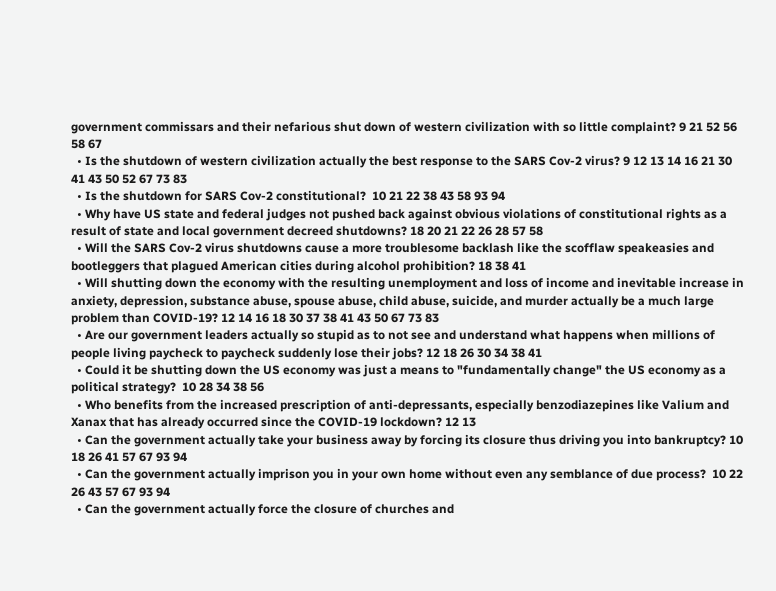government commissars and their nefarious shut down of western civilization with so little complaint? 9 21 52 56 58 67
  • Is the shutdown of western civilization actually the best response to the SARS Cov-2 virus? 9 12 13 14 16 21 30 41 43 50 52 67 73 83
  • Is the shutdown for SARS Cov-2 constitutional?  10 21 22 38 43 58 93 94
  • Why have US state and federal judges not pushed back against obvious violations of constitutional rights as a result of state and local government decreed shutdowns? 18 20 21 22 26 28 57 58
  • Will the SARS Cov-2 virus shutdowns cause a more troublesome backlash like the scofflaw speakeasies and bootleggers that plagued American cities during alcohol prohibition? 18 38 41
  • Will shutting down the economy with the resulting unemployment and loss of income and inevitable increase in anxiety, depression, substance abuse, spouse abuse, child abuse, suicide, and murder actually be a much large problem than COVID-19? 12 14 16 18 30 37 38 41 43 50 67 73 83
  • Are our government leaders actually so stupid as to not see and understand what happens when millions of people living paycheck to paycheck suddenly lose their jobs? 12 18 26 30 34 38 41
  • Could it be shutting down the US economy was just a means to "fundamentally change" the US economy as a political strategy?  10 28 34 38 56
  • Who benefits from the increased prescription of anti-depressants, especially benzodiazepines like Valium and Xanax that has already occurred since the COVID-19 lockdown? 12 13
  • Can the government actually take your business away by forcing its closure thus driving you into bankruptcy? 10 18 26 41 57 67 93 94
  • Can the government actually imprison you in your own home without even any semblance of due process?  10 22 26 43 57 67 93 94
  • Can the government actually force the closure of churches and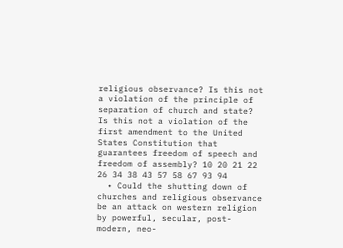religious observance? Is this not a violation of the principle of separation of church and state? Is this not a violation of the first amendment to the United States Constitution that guarantees freedom of speech and freedom of assembly? 10 20 21 22 26 34 38 43 57 58 67 93 94
  • Could the shutting down of churches and religious observance be an attack on western religion by powerful, secular, post-modern, neo-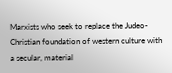Marxists who seek to replace the Judeo-Christian foundation of western culture with a secular, material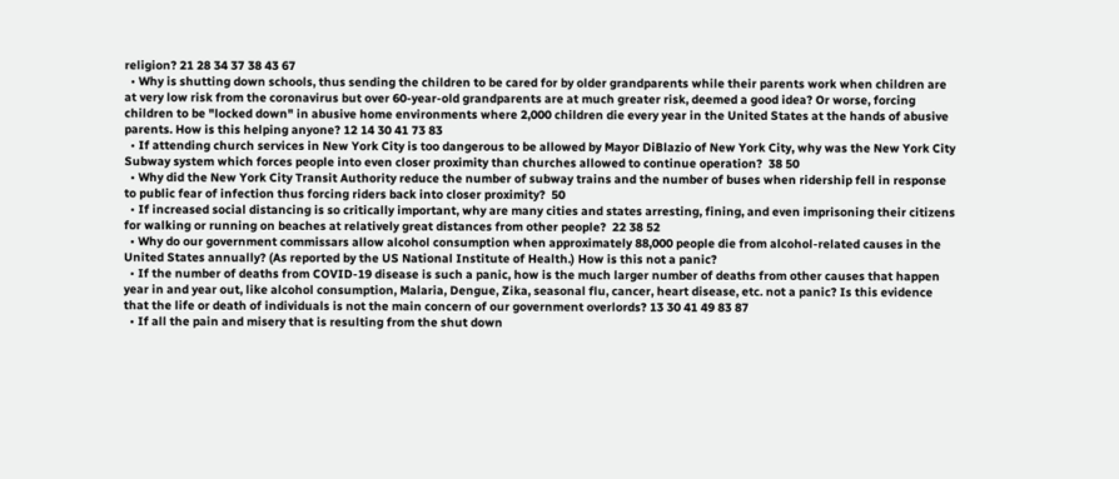religion? 21 28 34 37 38 43 67
  • Why is shutting down schools, thus sending the children to be cared for by older grandparents while their parents work when children are at very low risk from the coronavirus but over 60-year-old grandparents are at much greater risk, deemed a good idea? Or worse, forcing children to be "locked down" in abusive home environments where 2,000 children die every year in the United States at the hands of abusive parents. How is this helping anyone? 12 14 30 41 73 83
  • If attending church services in New York City is too dangerous to be allowed by Mayor DiBlazio of New York City, why was the New York City Subway system which forces people into even closer proximity than churches allowed to continue operation?  38 50
  • Why did the New York City Transit Authority reduce the number of subway trains and the number of buses when ridership fell in response to public fear of infection thus forcing riders back into closer proximity?  50
  • If increased social distancing is so critically important, why are many cities and states arresting, fining, and even imprisoning their citizens for walking or running on beaches at relatively great distances from other people?  22 38 52
  • Why do our government commissars allow alcohol consumption when approximately 88,000 people die from alcohol-related causes in the United States annually? (As reported by the US National Institute of Health.) How is this not a panic?
  • If the number of deaths from COVID-19 disease is such a panic, how is the much larger number of deaths from other causes that happen year in and year out, like alcohol consumption, Malaria, Dengue, Zika, seasonal flu, cancer, heart disease, etc. not a panic? Is this evidence that the life or death of individuals is not the main concern of our government overlords? 13 30 41 49 83 87
  • If all the pain and misery that is resulting from the shut down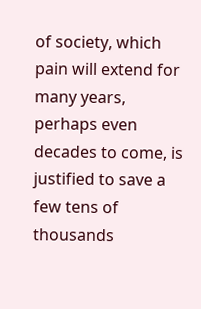of society, which pain will extend for many years, perhaps even decades to come, is justified to save a few tens of thousands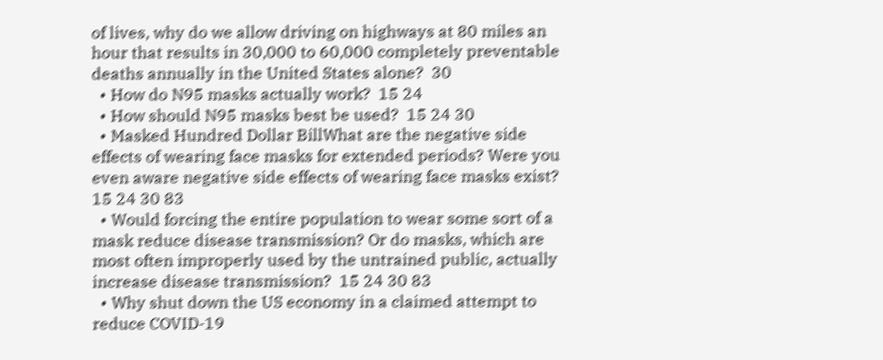of lives, why do we allow driving on highways at 80 miles an hour that results in 30,000 to 60,000 completely preventable deaths annually in the United States alone?  30
  • How do N95 masks actually work?  15 24
  • How should N95 masks best be used?  15 24 30
  • Masked Hundred Dollar BillWhat are the negative side effects of wearing face masks for extended periods? Were you even aware negative side effects of wearing face masks exist?  15 24 30 83
  • Would forcing the entire population to wear some sort of a mask reduce disease transmission? Or do masks, which are most often improperly used by the untrained public, actually increase disease transmission?  15 24 30 83
  • Why shut down the US economy in a claimed attempt to reduce COVID-19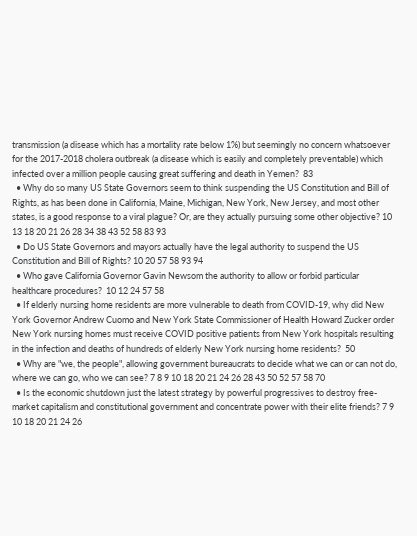transmission (a disease which has a mortality rate below 1%) but seemingly no concern whatsoever for the 2017-2018 cholera outbreak (a disease which is easily and completely preventable) which infected over a million people causing great suffering and death in Yemen?  83
  • Why do so many US State Governors seem to think suspending the US Constitution and Bill of Rights, as has been done in California, Maine, Michigan, New York, New Jersey, and most other states, is a good response to a viral plague? Or, are they actually pursuing some other objective? 10 13 18 20 21 26 28 34 38 43 52 58 83 93
  • Do US State Governors and mayors actually have the legal authority to suspend the US Constitution and Bill of Rights? 10 20 57 58 93 94
  • Who gave California Governor Gavin Newsom the authority to allow or forbid particular healthcare procedures?  10 12 24 57 58
  • If elderly nursing home residents are more vulnerable to death from COVID-19, why did New York Governor Andrew Cuomo and New York State Commissioner of Health Howard Zucker order New York nursing homes must receive COVID positive patients from New York hospitals resulting in the infection and deaths of hundreds of elderly New York nursing home residents?  50
  • Why are "we, the people", allowing government bureaucrats to decide what we can or can not do, where we can go, who we can see? 7 8 9 10 18 20 21 24 26 28 43 50 52 57 58 70
  • Is the economic shutdown just the latest strategy by powerful progressives to destroy free-market capitalism and constitutional government and concentrate power with their elite friends? 7 9 10 18 20 21 24 26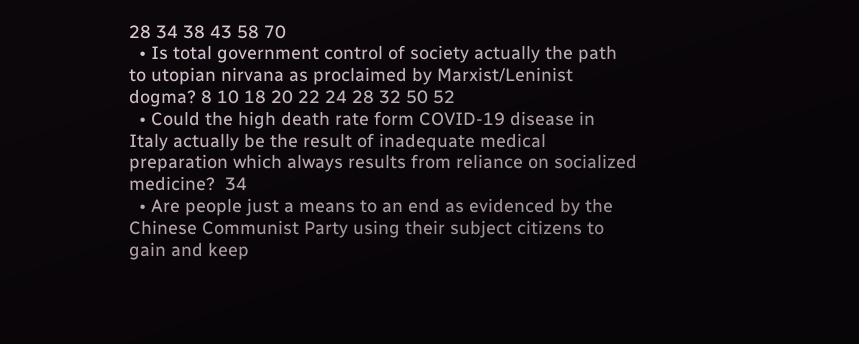28 34 38 43 58 70
  • Is total government control of society actually the path to utopian nirvana as proclaimed by Marxist/Leninist dogma? 8 10 18 20 22 24 28 32 50 52
  • Could the high death rate form COVID-19 disease in Italy actually be the result of inadequate medical preparation which always results from reliance on socialized medicine?  34
  • Are people just a means to an end as evidenced by the Chinese Communist Party using their subject citizens to gain and keep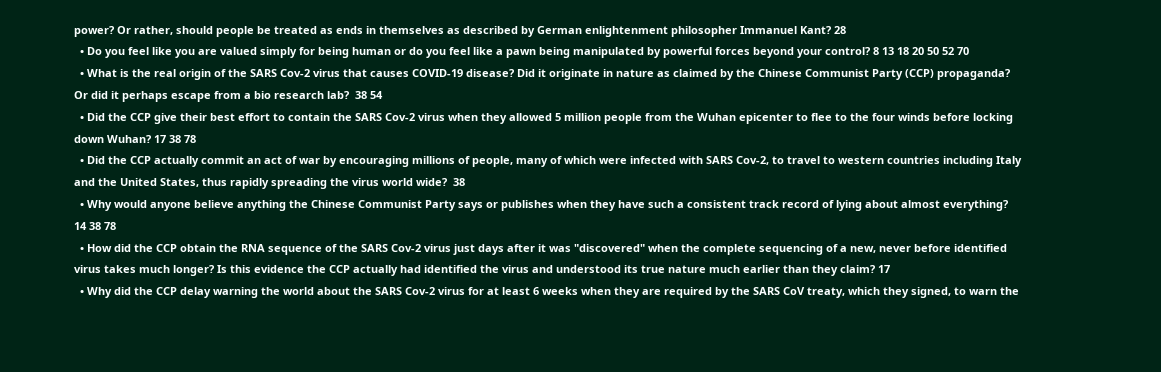power? Or rather, should people be treated as ends in themselves as described by German enlightenment philosopher Immanuel Kant? 28
  • Do you feel like you are valued simply for being human or do you feel like a pawn being manipulated by powerful forces beyond your control? 8 13 18 20 50 52 70
  • What is the real origin of the SARS Cov-2 virus that causes COVID-19 disease? Did it originate in nature as claimed by the Chinese Communist Party (CCP) propaganda? Or did it perhaps escape from a bio research lab?  38 54
  • Did the CCP give their best effort to contain the SARS Cov-2 virus when they allowed 5 million people from the Wuhan epicenter to flee to the four winds before locking down Wuhan? 17 38 78
  • Did the CCP actually commit an act of war by encouraging millions of people, many of which were infected with SARS Cov-2, to travel to western countries including Italy and the United States, thus rapidly spreading the virus world wide?  38
  • Why would anyone believe anything the Chinese Communist Party says or publishes when they have such a consistent track record of lying about almost everything? 14 38 78
  • How did the CCP obtain the RNA sequence of the SARS Cov-2 virus just days after it was "discovered" when the complete sequencing of a new, never before identified virus takes much longer? Is this evidence the CCP actually had identified the virus and understood its true nature much earlier than they claim? 17
  • Why did the CCP delay warning the world about the SARS Cov-2 virus for at least 6 weeks when they are required by the SARS CoV treaty, which they signed, to warn the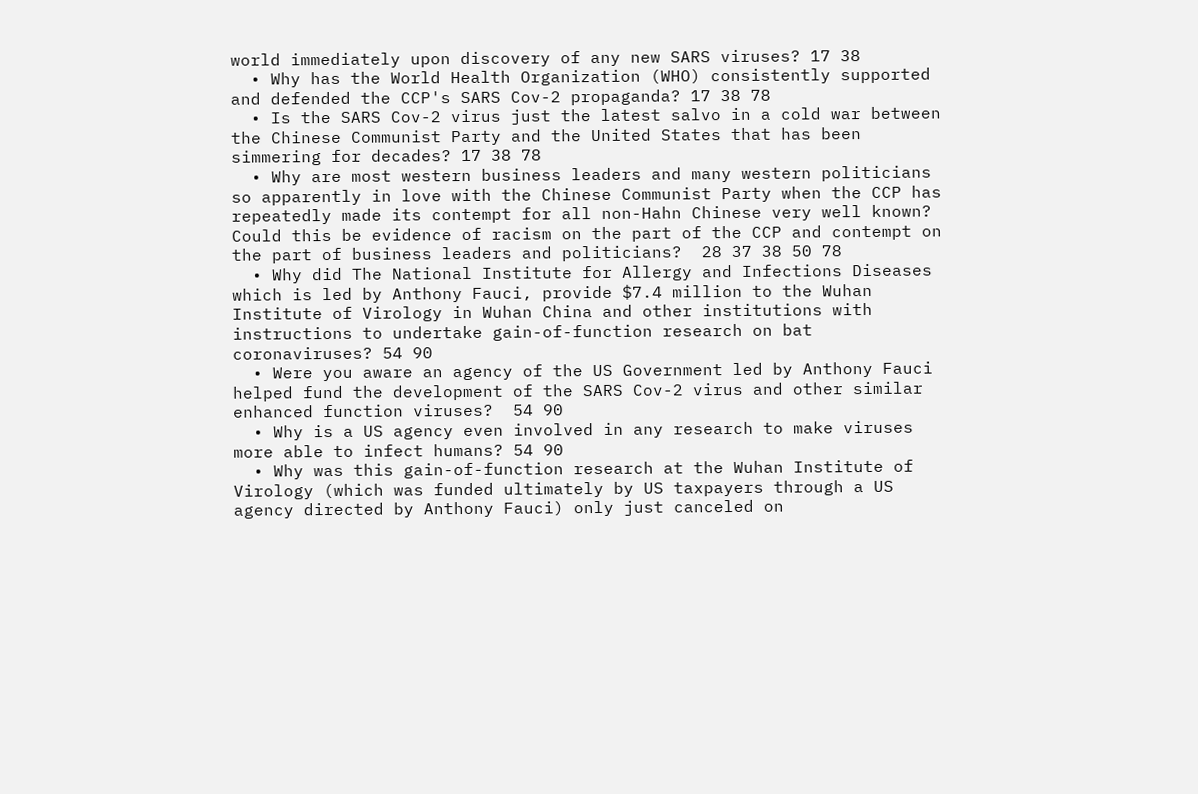world immediately upon discovery of any new SARS viruses? 17 38
  • Why has the World Health Organization (WHO) consistently supported and defended the CCP's SARS Cov-2 propaganda? 17 38 78
  • Is the SARS Cov-2 virus just the latest salvo in a cold war between the Chinese Communist Party and the United States that has been simmering for decades? 17 38 78
  • Why are most western business leaders and many western politicians so apparently in love with the Chinese Communist Party when the CCP has repeatedly made its contempt for all non-Hahn Chinese very well known? Could this be evidence of racism on the part of the CCP and contempt on the part of business leaders and politicians?  28 37 38 50 78
  • Why did The National Institute for Allergy and Infections Diseases which is led by Anthony Fauci, provide $7.4 million to the Wuhan Institute of Virology in Wuhan China and other institutions with instructions to undertake gain-of-function research on bat coronaviruses? 54 90
  • Were you aware an agency of the US Government led by Anthony Fauci helped fund the development of the SARS Cov-2 virus and other similar enhanced function viruses?  54 90
  • Why is a US agency even involved in any research to make viruses more able to infect humans? 54 90
  • Why was this gain-of-function research at the Wuhan Institute of Virology (which was funded ultimately by US taxpayers through a US agency directed by Anthony Fauci) only just canceled on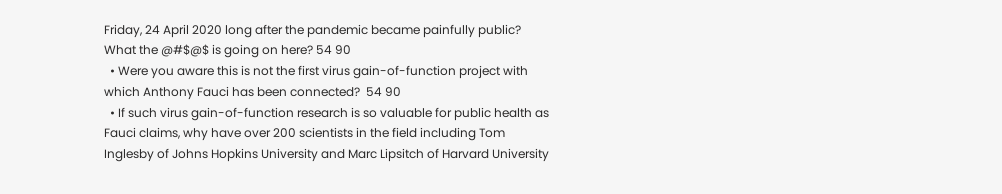Friday, 24 April 2020 long after the pandemic became painfully public? What the @#$@$ is going on here? 54 90
  • Were you aware this is not the first virus gain-of-function project with which Anthony Fauci has been connected?  54 90
  • If such virus gain-of-function research is so valuable for public health as Fauci claims, why have over 200 scientists in the field including Tom Inglesby of Johns Hopkins University and Marc Lipsitch of Harvard University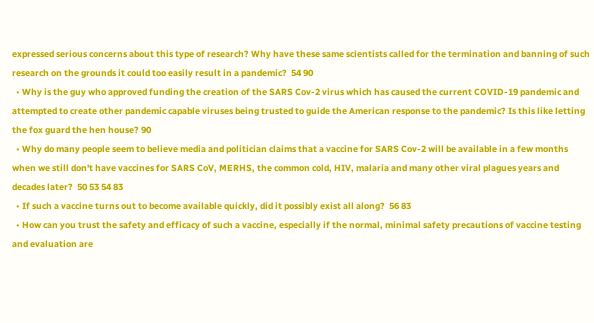expressed serious concerns about this type of research? Why have these same scientists called for the termination and banning of such research on the grounds it could too easily result in a pandemic?  54 90
  • Why is the guy who approved funding the creation of the SARS Cov-2 virus which has caused the current COVID-19 pandemic and attempted to create other pandemic capable viruses being trusted to guide the American response to the pandemic? Is this like letting the fox guard the hen house? 90
  • Why do many people seem to believe media and politician claims that a vaccine for SARS Cov-2 will be available in a few months when we still don't have vaccines for SARS CoV, MERHS, the common cold, HIV, malaria and many other viral plagues years and decades later?  50 53 54 83
  • If such a vaccine turns out to become available quickly, did it possibly exist all along?  56 83
  • How can you trust the safety and efficacy of such a vaccine, especially if the normal, minimal safety precautions of vaccine testing and evaluation are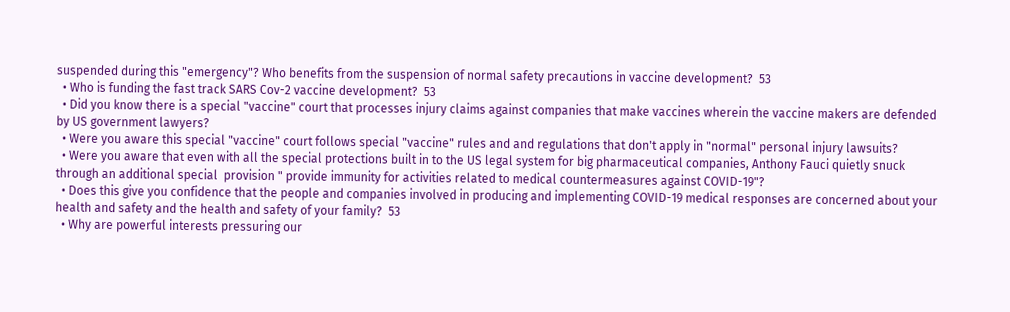suspended during this "emergency"? Who benefits from the suspension of normal safety precautions in vaccine development?  53
  • Who is funding the fast track SARS Cov-2 vaccine development?  53
  • Did you know there is a special "vaccine" court that processes injury claims against companies that make vaccines wherein the vaccine makers are defended by US government lawyers?
  • Were you aware this special "vaccine" court follows special "vaccine" rules and and regulations that don't apply in "normal" personal injury lawsuits?
  • Were you aware that even with all the special protections built in to the US legal system for big pharmaceutical companies, Anthony Fauci quietly snuck through an additional special  provision " provide immunity for activities related to medical countermeasures against COVID-19"?
  • Does this give you confidence that the people and companies involved in producing and implementing COVID-19 medical responses are concerned about your health and safety and the health and safety of your family?  53
  • Why are powerful interests pressuring our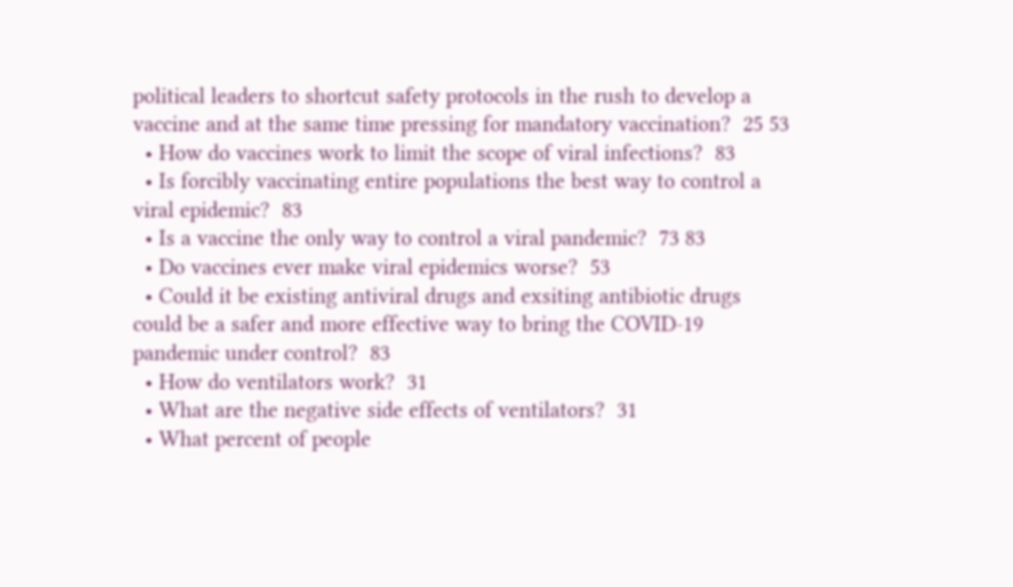political leaders to shortcut safety protocols in the rush to develop a vaccine and at the same time pressing for mandatory vaccination?  25 53
  • How do vaccines work to limit the scope of viral infections?  83
  • Is forcibly vaccinating entire populations the best way to control a viral epidemic?  83
  • Is a vaccine the only way to control a viral pandemic?  73 83
  • Do vaccines ever make viral epidemics worse?  53
  • Could it be existing antiviral drugs and exsiting antibiotic drugs could be a safer and more effective way to bring the COVID-19 pandemic under control?  83
  • How do ventilators work?  31
  • What are the negative side effects of ventilators?  31
  • What percent of people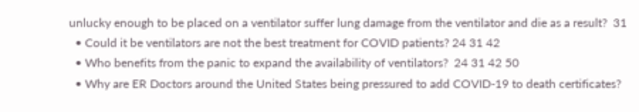unlucky enough to be placed on a ventilator suffer lung damage from the ventilator and die as a result?  31
  • Could it be ventilators are not the best treatment for COVID patients? 24 31 42
  • Who benefits from the panic to expand the availability of ventilators?  24 31 42 50
  • Why are ER Doctors around the United States being pressured to add COVID-19 to death certificates?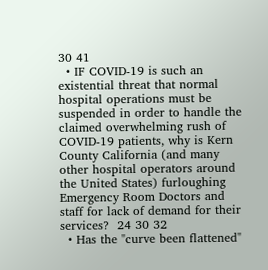30 41
  • IF COVID-19 is such an existential threat that normal hospital operations must be suspended in order to handle the claimed overwhelming rush of COVID-19 patients, why is Kern County California (and many other hospital operators around the United States) furloughing Emergency Room Doctors and staff for lack of demand for their services?  24 30 32
  • Has the "curve been flattened"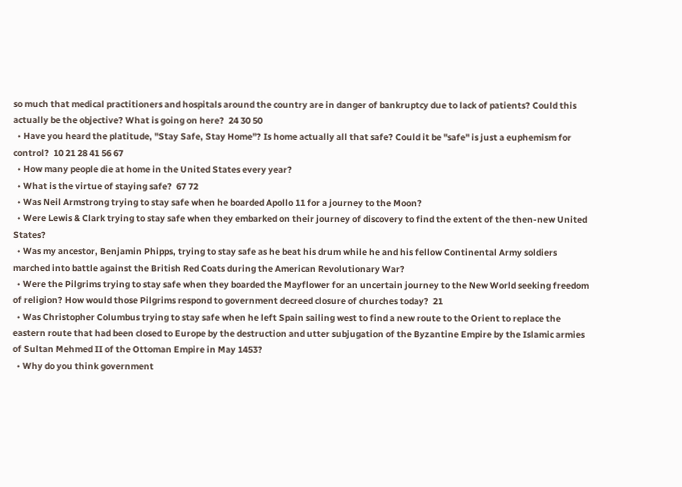so much that medical practitioners and hospitals around the country are in danger of bankruptcy due to lack of patients? Could this actually be the objective? What is going on here?  24 30 50
  • Have you heard the platitude, "Stay Safe, Stay Home"? Is home actually all that safe? Could it be "safe" is just a euphemism for control?  10 21 28 41 56 67
  • How many people die at home in the United States every year?
  • What is the virtue of staying safe?  67 72
  • Was Neil Armstrong trying to stay safe when he boarded Apollo 11 for a journey to the Moon?
  • Were Lewis & Clark trying to stay safe when they embarked on their journey of discovery to find the extent of the then-new United States?
  • Was my ancestor, Benjamin Phipps, trying to stay safe as he beat his drum while he and his fellow Continental Army soldiers marched into battle against the British Red Coats during the American Revolutionary War?
  • Were the Pilgrims trying to stay safe when they boarded the Mayflower for an uncertain journey to the New World seeking freedom of religion? How would those Pilgrims respond to government decreed closure of churches today?  21
  • Was Christopher Columbus trying to stay safe when he left Spain sailing west to find a new route to the Orient to replace the eastern route that had been closed to Europe by the destruction and utter subjugation of the Byzantine Empire by the Islamic armies of Sultan Mehmed II of the Ottoman Empire in May 1453?
  • Why do you think government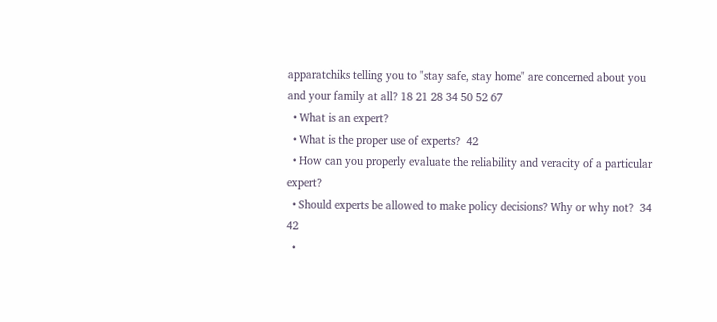apparatchiks telling you to "stay safe, stay home" are concerned about you and your family at all? 18 21 28 34 50 52 67
  • What is an expert?
  • What is the proper use of experts?  42
  • How can you properly evaluate the reliability and veracity of a particular expert?
  • Should experts be allowed to make policy decisions? Why or why not?  34 42
  •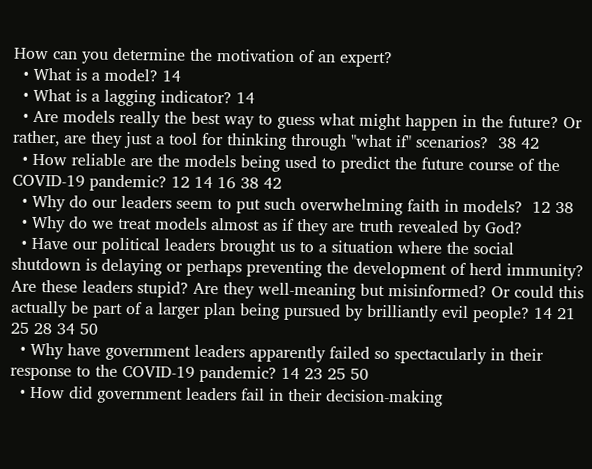How can you determine the motivation of an expert?
  • What is a model? 14
  • What is a lagging indicator? 14
  • Are models really the best way to guess what might happen in the future? Or rather, are they just a tool for thinking through "what if" scenarios?  38 42
  • How reliable are the models being used to predict the future course of the COVID-19 pandemic? 12 14 16 38 42
  • Why do our leaders seem to put such overwhelming faith in models?  12 38
  • Why do we treat models almost as if they are truth revealed by God?
  • Have our political leaders brought us to a situation where the social shutdown is delaying or perhaps preventing the development of herd immunity? Are these leaders stupid? Are they well-meaning but misinformed? Or could this actually be part of a larger plan being pursued by brilliantly evil people? 14 21 25 28 34 50
  • Why have government leaders apparently failed so spectacularly in their response to the COVID-19 pandemic? 14 23 25 50
  • How did government leaders fail in their decision-making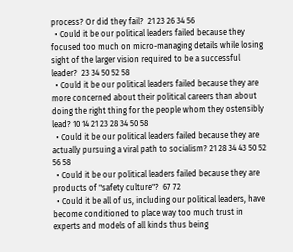process? Or did they fail?  21 23 26 34 56
  • Could it be our political leaders failed because they focused too much on micro-managing details while losing sight of the larger vision required to be a successful leader?  23 34 50 52 58
  • Could it be our political leaders failed because they are more concerned about their political careers than about doing the right thing for the people whom they ostensibly lead? 10 14 21 23 28 34 50 58
  • Could it be our political leaders failed because they are actually pursuing a viral path to socialism? 21 28 34 43 50 52 56 58
  • Could it be our political leaders failed because they are products of "safety culture"?  67 72
  • Could it be all of us, including our political leaders, have become conditioned to place way too much trust in experts and models of all kinds thus being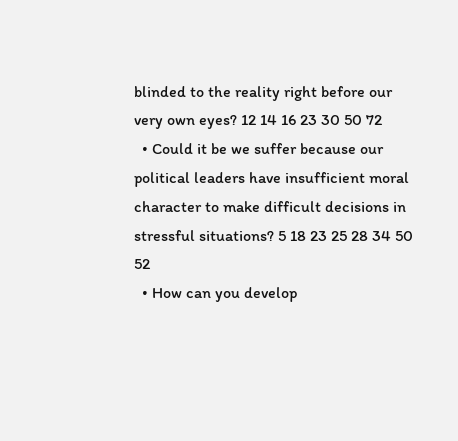blinded to the reality right before our very own eyes? 12 14 16 23 30 50 72
  • Could it be we suffer because our political leaders have insufficient moral character to make difficult decisions in stressful situations? 5 18 23 25 28 34 50 52
  • How can you develop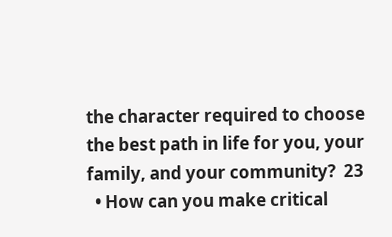the character required to choose the best path in life for you, your family, and your community?  23
  • How can you make critical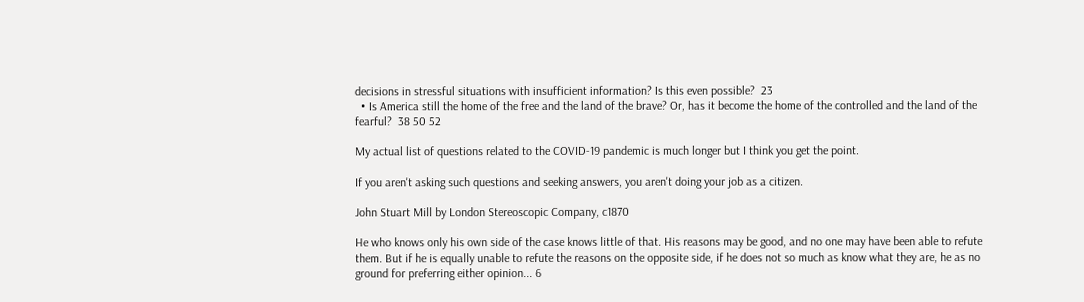decisions in stressful situations with insufficient information? Is this even possible?  23
  • Is America still the home of the free and the land of the brave? Or, has it become the home of the controlled and the land of the fearful?  38 50 52

My actual list of questions related to the COVID-19 pandemic is much longer but I think you get the point.

If you aren't asking such questions and seeking answers, you aren't doing your job as a citizen.

John Stuart Mill by London Stereoscopic Company, c1870

He who knows only his own side of the case knows little of that. His reasons may be good, and no one may have been able to refute them. But if he is equally unable to refute the reasons on the opposite side, if he does not so much as know what they are, he as no ground for preferring either opinion... 6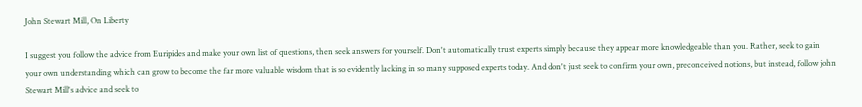John Stewart Mill, On Liberty

I suggest you follow the advice from Euripides and make your own list of questions, then seek answers for yourself. Don't automatically trust experts simply because they appear more knowledgeable than you. Rather, seek to gain your own understanding which can grow to become the far more valuable wisdom that is so evidently lacking in so many supposed experts today. And don't just seek to confirm your own, preconceived notions, but instead, follow john Stewart Mill's advice and seek to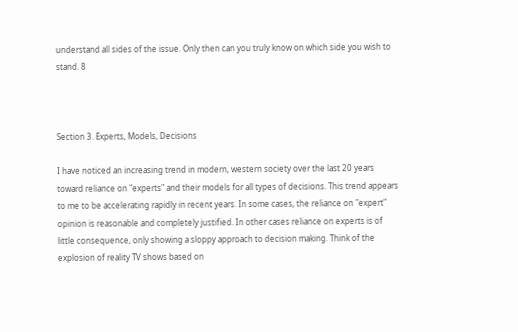understand all sides of the issue. Only then can you truly know on which side you wish to stand. 8



Section 3. Experts, Models, Decisions

I have noticed an increasing trend in modern, western society over the last 20 years toward reliance on "experts" and their models for all types of decisions. This trend appears to me to be accelerating rapidly in recent years. In some cases, the reliance on "expert" opinion is reasonable and completely justified. In other cases reliance on experts is of little consequence, only showing a sloppy approach to decision making. Think of the explosion of reality TV shows based on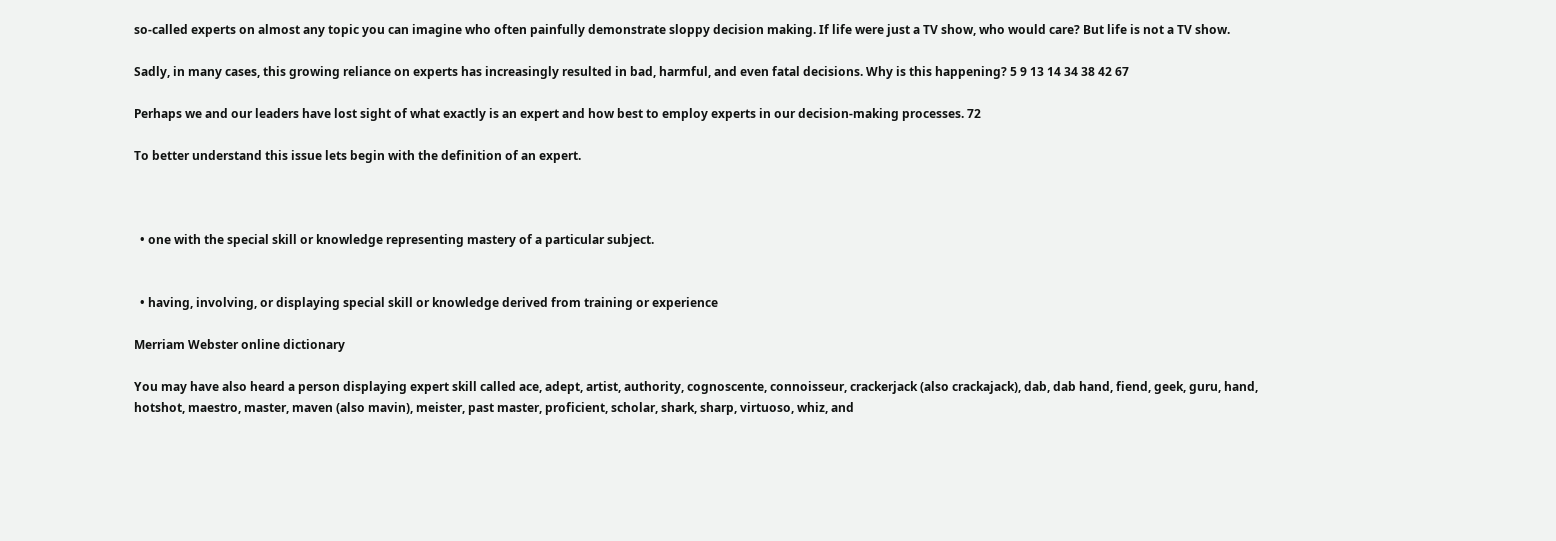so-called experts on almost any topic you can imagine who often painfully demonstrate sloppy decision making. If life were just a TV show, who would care? But life is not a TV show.

Sadly, in many cases, this growing reliance on experts has increasingly resulted in bad, harmful, and even fatal decisions. Why is this happening? 5 9 13 14 34 38 42 67

Perhaps we and our leaders have lost sight of what exactly is an expert and how best to employ experts in our decision-making processes. 72

To better understand this issue lets begin with the definition of an expert.



  • one with the special skill or knowledge representing mastery of a particular subject.


  • having, involving, or displaying special skill or knowledge derived from training or experience

Merriam Webster online dictionary

You may have also heard a person displaying expert skill called ace, adept, artist, authority, cognoscente, connoisseur, crackerjack (also crackajack), dab, dab hand, fiend, geek, guru, hand, hotshot, maestro, master, maven (also mavin), meister, past master, proficient, scholar, shark, sharp, virtuoso, whiz, and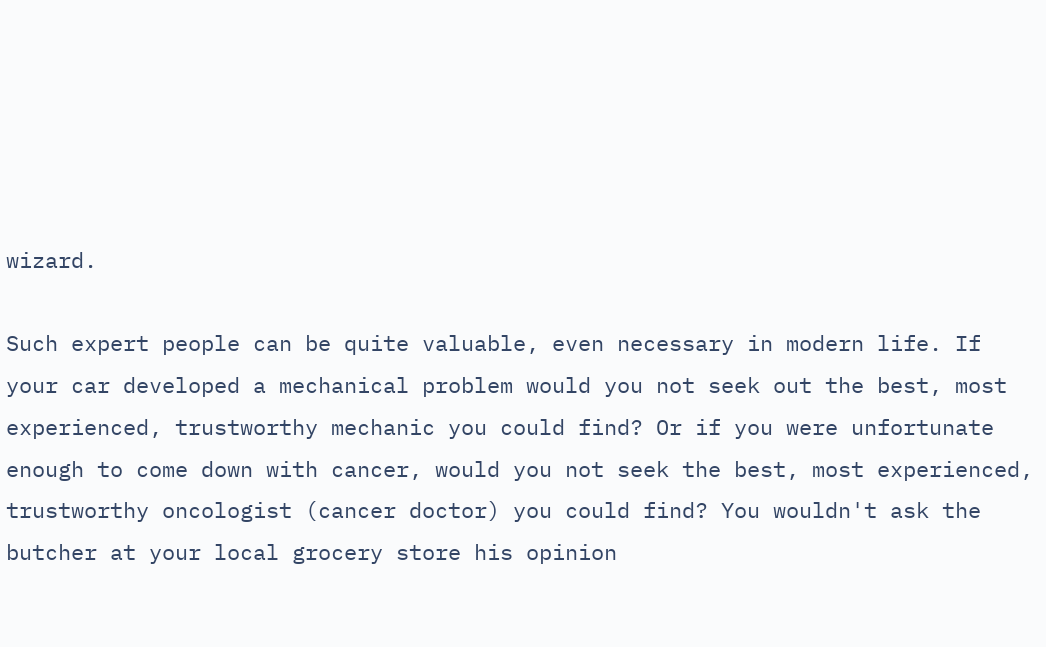wizard.

Such expert people can be quite valuable, even necessary in modern life. If your car developed a mechanical problem would you not seek out the best, most experienced, trustworthy mechanic you could find? Or if you were unfortunate enough to come down with cancer, would you not seek the best, most experienced, trustworthy oncologist (cancer doctor) you could find? You wouldn't ask the butcher at your local grocery store his opinion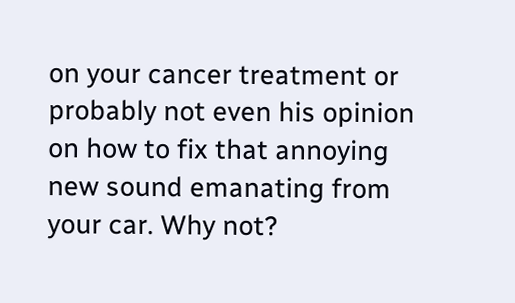on your cancer treatment or probably not even his opinion on how to fix that annoying new sound emanating from your car. Why not?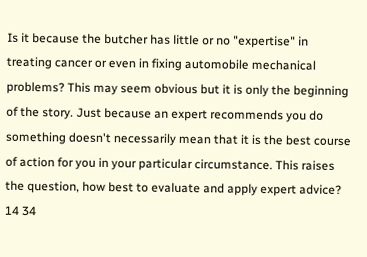Is it because the butcher has little or no "expertise" in treating cancer or even in fixing automobile mechanical problems? This may seem obvious but it is only the beginning of the story. Just because an expert recommends you do something doesn't necessarily mean that it is the best course of action for you in your particular circumstance. This raises the question, how best to evaluate and apply expert advice? 14 34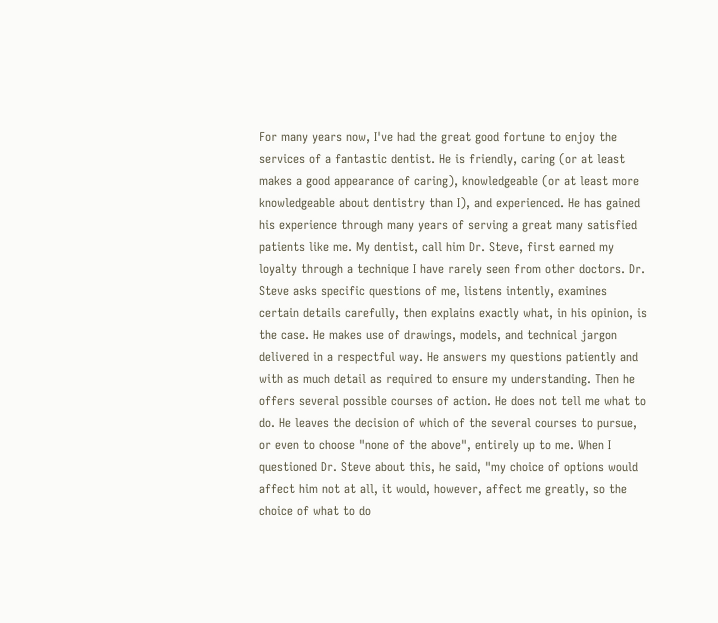For many years now, I've had the great good fortune to enjoy the services of a fantastic dentist. He is friendly, caring (or at least makes a good appearance of caring), knowledgeable (or at least more knowledgeable about dentistry than I), and experienced. He has gained his experience through many years of serving a great many satisfied patients like me. My dentist, call him Dr. Steve, first earned my loyalty through a technique I have rarely seen from other doctors. Dr. Steve asks specific questions of me, listens intently, examines certain details carefully, then explains exactly what, in his opinion, is the case. He makes use of drawings, models, and technical jargon delivered in a respectful way. He answers my questions patiently and with as much detail as required to ensure my understanding. Then he offers several possible courses of action. He does not tell me what to do. He leaves the decision of which of the several courses to pursue, or even to choose "none of the above", entirely up to me. When I questioned Dr. Steve about this, he said, "my choice of options would affect him not at all, it would, however, affect me greatly, so the choice of what to do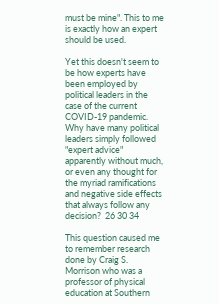must be mine". This to me is exactly how an expert should be used.

Yet this doesn't seem to be how experts have been employed by political leaders in the case of the current COVID-19 pandemic. Why have many political leaders simply followed "expert advice" apparently without much, or even any thought for the myriad ramifications and negative side effects that always follow any decision?  26 30 34

This question caused me to remember research done by Craig S. Morrison who was a professor of physical education at Southern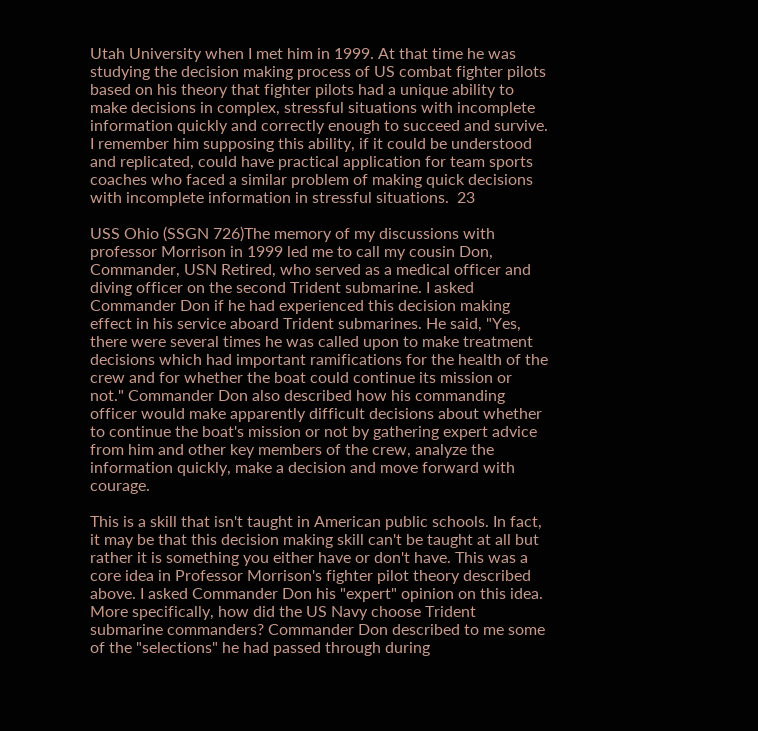Utah University when I met him in 1999. At that time he was studying the decision making process of US combat fighter pilots based on his theory that fighter pilots had a unique ability to make decisions in complex, stressful situations with incomplete information quickly and correctly enough to succeed and survive. I remember him supposing this ability, if it could be understood and replicated, could have practical application for team sports coaches who faced a similar problem of making quick decisions with incomplete information in stressful situations.  23

USS Ohio (SSGN 726)The memory of my discussions with professor Morrison in 1999 led me to call my cousin Don, Commander, USN Retired, who served as a medical officer and diving officer on the second Trident submarine. I asked Commander Don if he had experienced this decision making effect in his service aboard Trident submarines. He said, "Yes, there were several times he was called upon to make treatment decisions which had important ramifications for the health of the crew and for whether the boat could continue its mission or not." Commander Don also described how his commanding officer would make apparently difficult decisions about whether to continue the boat's mission or not by gathering expert advice from him and other key members of the crew, analyze the information quickly, make a decision and move forward with courage.

This is a skill that isn't taught in American public schools. In fact, it may be that this decision making skill can't be taught at all but rather it is something you either have or don't have. This was a core idea in Professor Morrison's fighter pilot theory described above. I asked Commander Don his "expert" opinion on this idea. More specifically, how did the US Navy choose Trident submarine commanders? Commander Don described to me some of the "selections" he had passed through during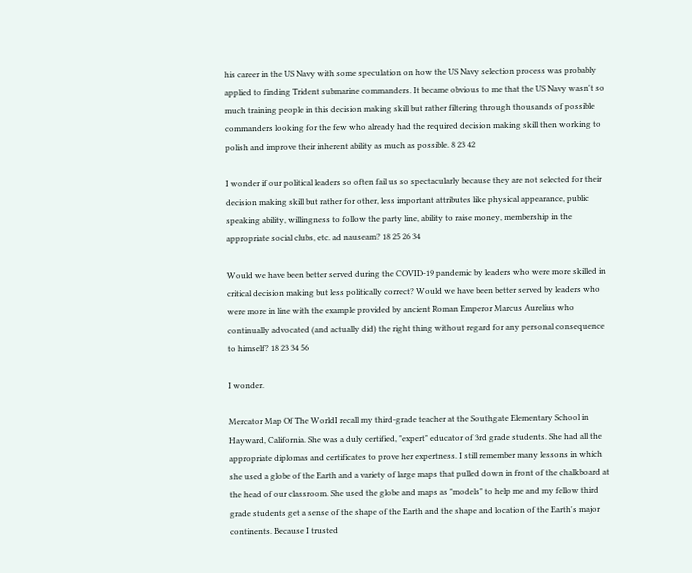his career in the US Navy with some speculation on how the US Navy selection process was probably applied to finding Trident submarine commanders. It became obvious to me that the US Navy wasn't so much training people in this decision making skill but rather filtering through thousands of possible commanders looking for the few who already had the required decision making skill then working to polish and improve their inherent ability as much as possible. 8 23 42

I wonder if our political leaders so often fail us so spectacularly because they are not selected for their decision making skill but rather for other, less important attributes like physical appearance, public speaking ability, willingness to follow the party line, ability to raise money, membership in the appropriate social clubs, etc. ad nauseam? 18 25 26 34

Would we have been better served during the COVID-19 pandemic by leaders who were more skilled in critical decision making but less politically correct? Would we have been better served by leaders who were more in line with the example provided by ancient Roman Emperor Marcus Aurelius who continually advocated (and actually did) the right thing without regard for any personal consequence to himself? 18 23 34 56

I wonder.

Mercator Map Of The WorldI recall my third-grade teacher at the Southgate Elementary School in Hayward, California. She was a duly certified, "expert" educator of 3rd grade students. She had all the appropriate diplomas and certificates to prove her expertness. I still remember many lessons in which she used a globe of the Earth and a variety of large maps that pulled down in front of the chalkboard at the head of our classroom. She used the globe and maps as "models" to help me and my fellow third grade students get a sense of the shape of the Earth and the shape and location of the Earth's major continents. Because I trusted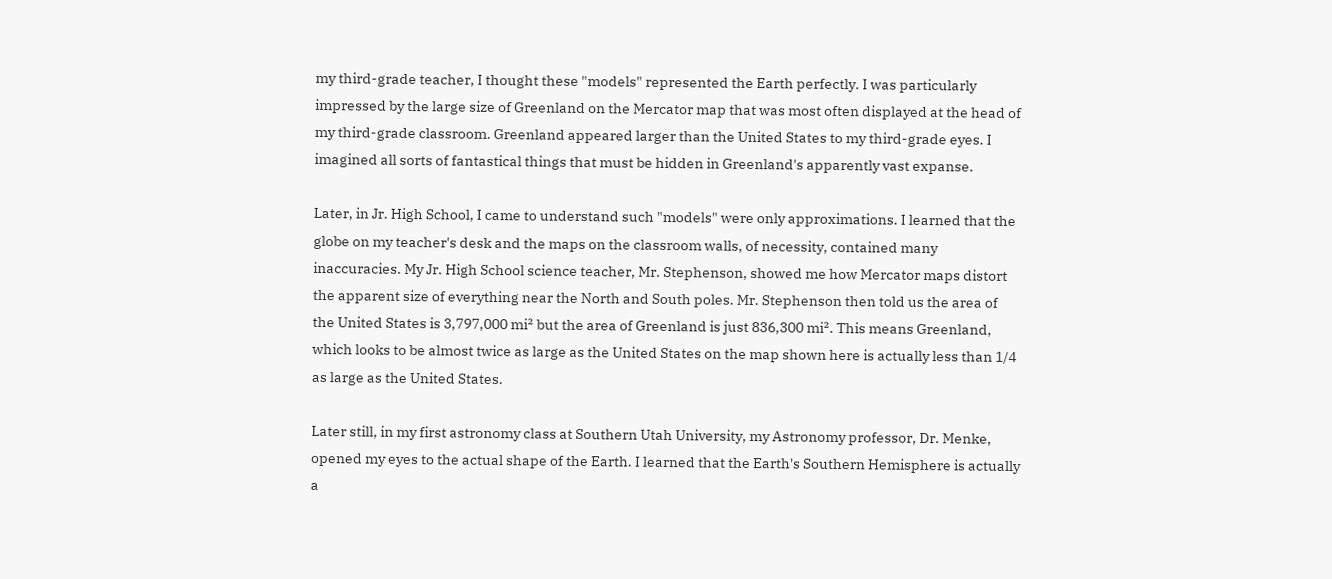my third-grade teacher, I thought these "models" represented the Earth perfectly. I was particularly impressed by the large size of Greenland on the Mercator map that was most often displayed at the head of my third-grade classroom. Greenland appeared larger than the United States to my third-grade eyes. I imagined all sorts of fantastical things that must be hidden in Greenland's apparently vast expanse.

Later, in Jr. High School, I came to understand such "models" were only approximations. I learned that the globe on my teacher's desk and the maps on the classroom walls, of necessity, contained many inaccuracies. My Jr. High School science teacher, Mr. Stephenson, showed me how Mercator maps distort the apparent size of everything near the North and South poles. Mr. Stephenson then told us the area of the United States is 3,797,000 mi² but the area of Greenland is just 836,300 mi². This means Greenland, which looks to be almost twice as large as the United States on the map shown here is actually less than 1/4 as large as the United States.

Later still, in my first astronomy class at Southern Utah University, my Astronomy professor, Dr. Menke, opened my eyes to the actual shape of the Earth. I learned that the Earth's Southern Hemisphere is actually a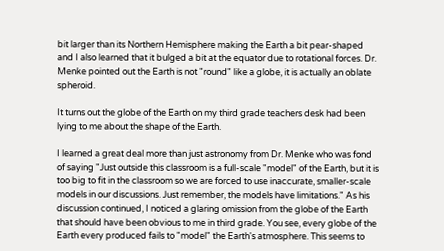bit larger than its Northern Hemisphere making the Earth a bit pear-shaped and I also learned that it bulged a bit at the equator due to rotational forces. Dr. Menke pointed out the Earth is not "round" like a globe, it is actually an oblate spheroid.

It turns out the globe of the Earth on my third grade teachers desk had been lying to me about the shape of the Earth.

I learned a great deal more than just astronomy from Dr. Menke who was fond of saying "Just outside this classroom is a full-scale "model" of the Earth, but it is too big to fit in the classroom so we are forced to use inaccurate, smaller-scale models in our discussions. Just remember, the models have limitations." As his discussion continued, I noticed a glaring omission from the globe of the Earth that should have been obvious to me in third grade. You see, every globe of the Earth every produced fails to "model" the Earth's atmosphere. This seems to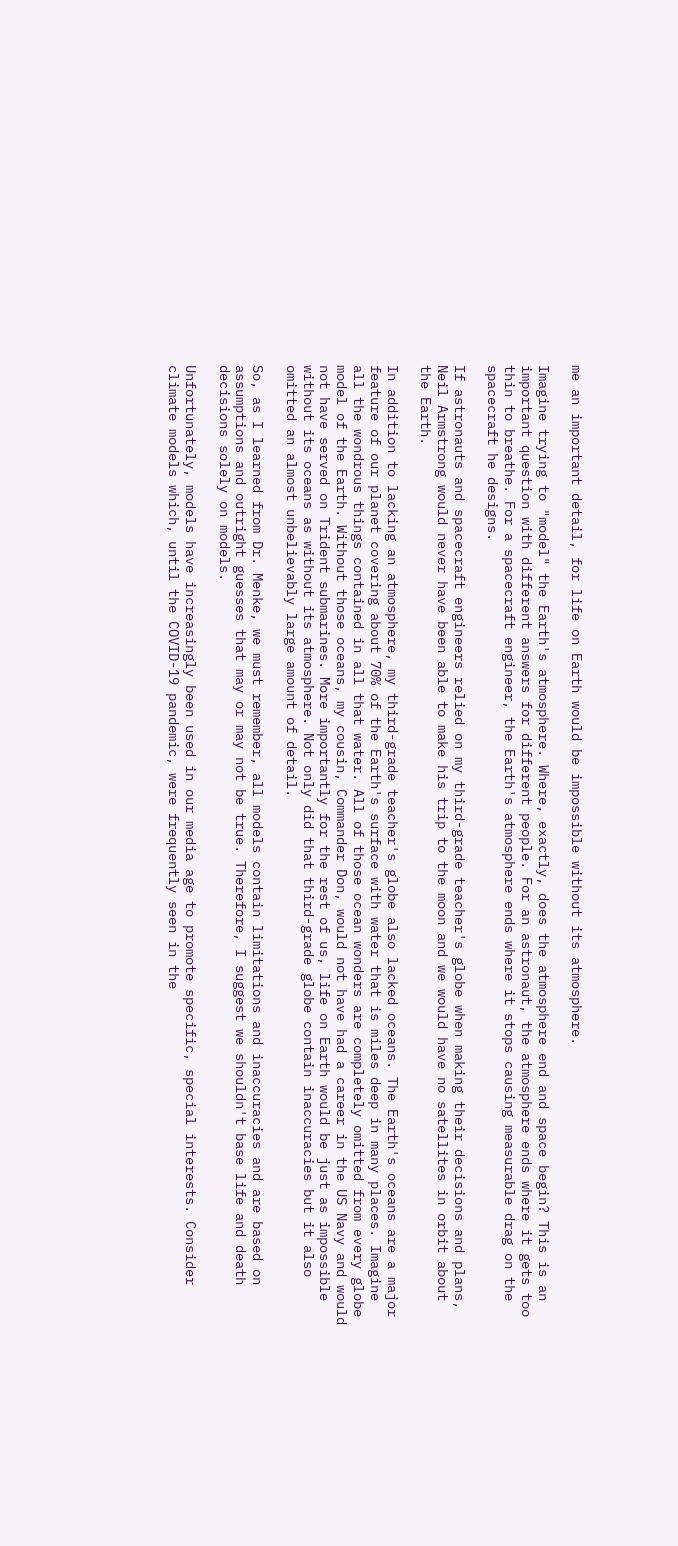me an important detail, for life on Earth would be impossible without its atmosphere.

Imagine trying to "model" the Earth's atmosphere. Where, exactly, does the atmosphere end and space begin? This is an important question with different answers for different people. For an astronaut, the atmosphere ends where it gets too thin to breathe. For a spacecraft engineer, the Earth's atmosphere ends where it stops causing measurable drag on the spacecraft he designs.

If astronauts and spacecraft engineers relied on my third-grade teacher's globe when making their decisions and plans, Neil Armstrong would never have been able to make his trip to the moon and we would have no satellites in orbit about the Earth.

In addition to lacking an atmosphere, my third-grade teacher's globe also lacked oceans. The Earth's oceans are a major feature of our planet covering about 70% of the Earth's surface with water that is miles deep in many places. Imagine all the wondrous things contained in all that water. All of those ocean wonders are completely omitted from every globe model of the Earth. Without those oceans, my cousin, Commander Don, would not have had a career in the US Navy and would not have served on Trident submarines. More importantly for the rest of us, life on Earth would be just as impossible without its oceans as without its atmosphere. Not only did that third-grade globe contain inaccuracies but it also omitted an almost unbelievably large amount of detail.

So, as I learned from Dr. Menke, we must remember, all models contain limitations and inaccuracies and are based on assumptions and outright guesses that may or may not be true. Therefore, I suggest we shouldn't base life and death decisions solely on models.

Unfortunately, models have increasingly been used in our media age to promote specific, special interests. Consider climate models which, until the COVID-19 pandemic, were frequently seen in the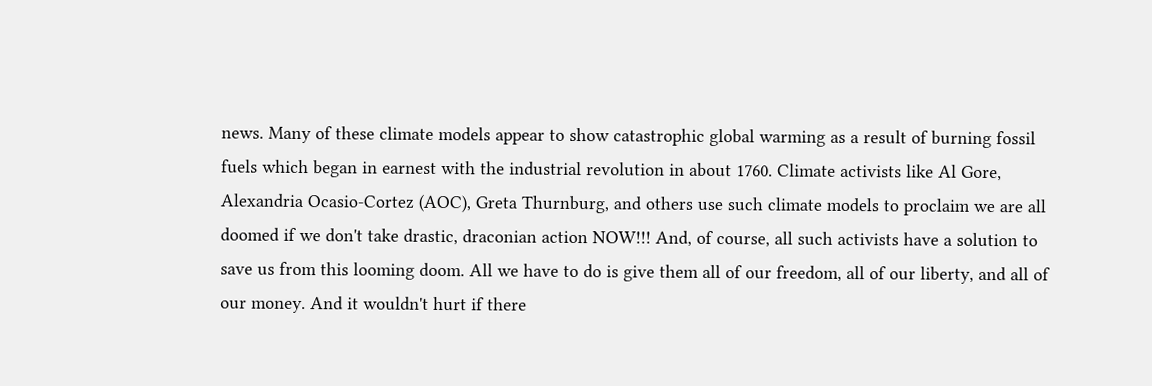news. Many of these climate models appear to show catastrophic global warming as a result of burning fossil fuels which began in earnest with the industrial revolution in about 1760. Climate activists like Al Gore, Alexandria Ocasio-Cortez (AOC), Greta Thurnburg, and others use such climate models to proclaim we are all doomed if we don't take drastic, draconian action NOW!!! And, of course, all such activists have a solution to save us from this looming doom. All we have to do is give them all of our freedom, all of our liberty, and all of our money. And it wouldn't hurt if there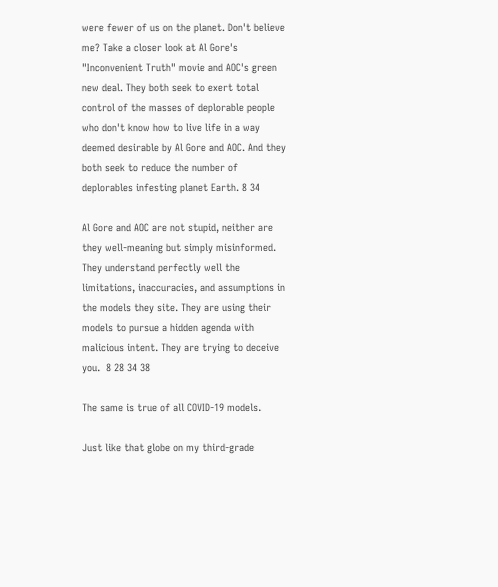were fewer of us on the planet. Don't believe me? Take a closer look at Al Gore's "Inconvenient Truth" movie and AOC's green new deal. They both seek to exert total control of the masses of deplorable people who don't know how to live life in a way deemed desirable by Al Gore and AOC. And they both seek to reduce the number of deplorables infesting planet Earth. 8 34

Al Gore and AOC are not stupid, neither are they well-meaning but simply misinformed. They understand perfectly well the limitations, inaccuracies, and assumptions in the models they site. They are using their models to pursue a hidden agenda with malicious intent. They are trying to deceive you.  8 28 34 38

The same is true of all COVID-19 models.

Just like that globe on my third-grade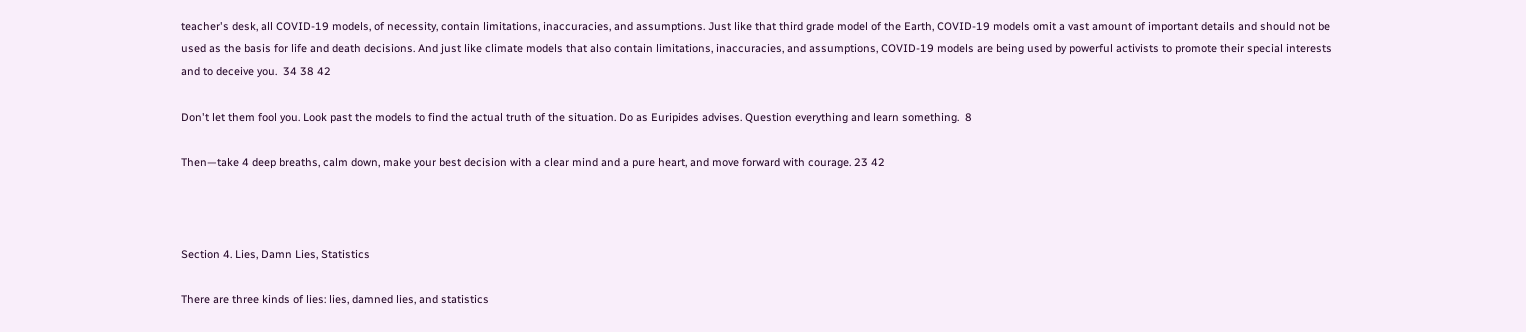teacher's desk, all COVID-19 models, of necessity, contain limitations, inaccuracies, and assumptions. Just like that third grade model of the Earth, COVID-19 models omit a vast amount of important details and should not be used as the basis for life and death decisions. And just like climate models that also contain limitations, inaccuracies, and assumptions, COVID-19 models are being used by powerful activists to promote their special interests and to deceive you.  34 38 42

Don't let them fool you. Look past the models to find the actual truth of the situation. Do as Euripides advises. Question everything and learn something.  8

Then—take 4 deep breaths, calm down, make your best decision with a clear mind and a pure heart, and move forward with courage. 23 42



Section 4. Lies, Damn Lies, Statistics

There are three kinds of lies: lies, damned lies, and statistics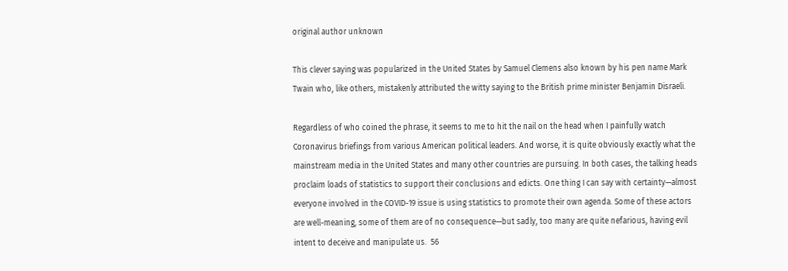original author unknown

This clever saying was popularized in the United States by Samuel Clemens also known by his pen name Mark Twain who, like others, mistakenly attributed the witty saying to the British prime minister Benjamin Disraeli.

Regardless of who coined the phrase, it seems to me to hit the nail on the head when I painfully watch Coronavirus briefings from various American political leaders. And worse, it is quite obviously exactly what the mainstream media in the United States and many other countries are pursuing. In both cases, the talking heads proclaim loads of statistics to support their conclusions and edicts. One thing I can say with certainty—almost everyone involved in the COVID-19 issue is using statistics to promote their own agenda. Some of these actors are well-meaning, some of them are of no consequence—but sadly, too many are quite nefarious, having evil intent to deceive and manipulate us.  56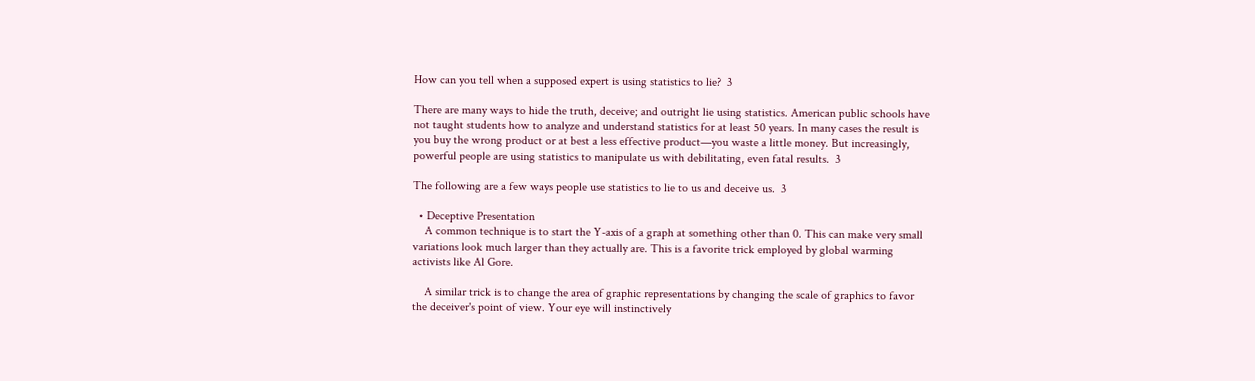How can you tell when a supposed expert is using statistics to lie?  3

There are many ways to hide the truth, deceive; and outright lie using statistics. American public schools have not taught students how to analyze and understand statistics for at least 50 years. In many cases the result is you buy the wrong product or at best a less effective product—you waste a little money. But increasingly, powerful people are using statistics to manipulate us with debilitating, even fatal results.  3

The following are a few ways people use statistics to lie to us and deceive us.  3

  • Deceptive Presentation
    A common technique is to start the Y-axis of a graph at something other than 0. This can make very small variations look much larger than they actually are. This is a favorite trick employed by global warming activists like Al Gore.

    A similar trick is to change the area of graphic representations by changing the scale of graphics to favor the deceiver's point of view. Your eye will instinctively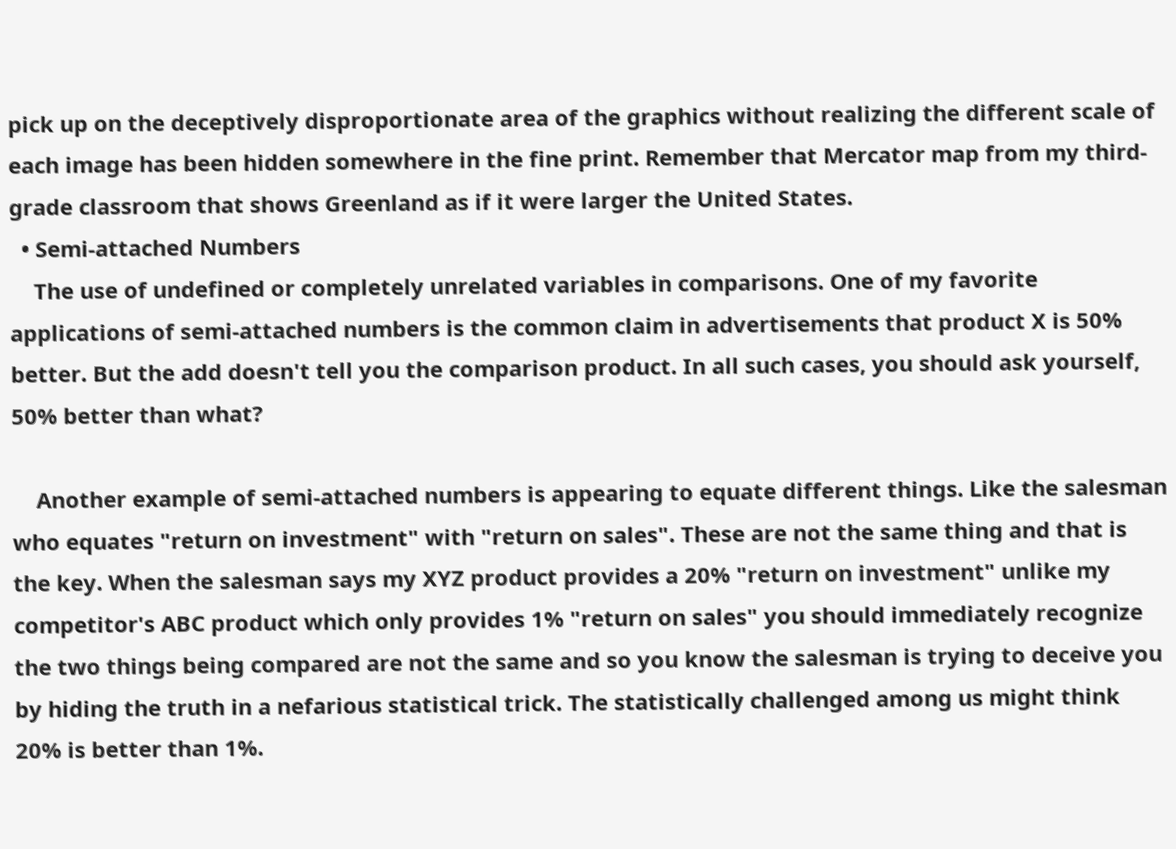pick up on the deceptively disproportionate area of the graphics without realizing the different scale of each image has been hidden somewhere in the fine print. Remember that Mercator map from my third-grade classroom that shows Greenland as if it were larger the United States.
  • Semi-attached Numbers
    The use of undefined or completely unrelated variables in comparisons. One of my favorite applications of semi-attached numbers is the common claim in advertisements that product X is 50% better. But the add doesn't tell you the comparison product. In all such cases, you should ask yourself, 50% better than what?

    Another example of semi-attached numbers is appearing to equate different things. Like the salesman who equates "return on investment" with "return on sales". These are not the same thing and that is the key. When the salesman says my XYZ product provides a 20% "return on investment" unlike my competitor's ABC product which only provides 1% "return on sales" you should immediately recognize the two things being compared are not the same and so you know the salesman is trying to deceive you by hiding the truth in a nefarious statistical trick. The statistically challenged among us might think 20% is better than 1%.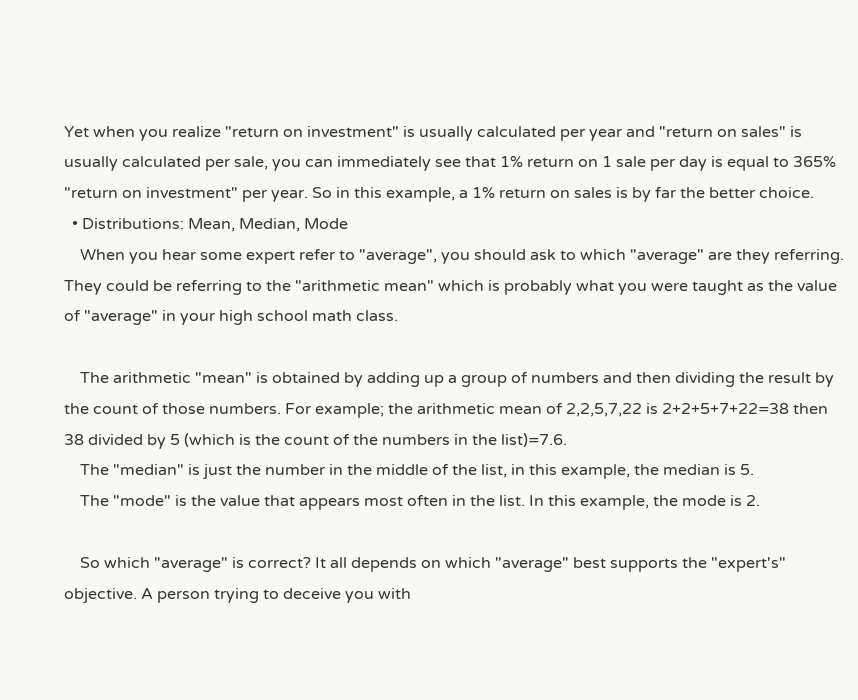Yet when you realize "return on investment" is usually calculated per year and "return on sales" is usually calculated per sale, you can immediately see that 1% return on 1 sale per day is equal to 365% "return on investment" per year. So in this example, a 1% return on sales is by far the better choice.
  • Distributions: Mean, Median, Mode
    When you hear some expert refer to "average", you should ask to which "average" are they referring. They could be referring to the "arithmetic mean" which is probably what you were taught as the value of "average" in your high school math class.

    The arithmetic "mean" is obtained by adding up a group of numbers and then dividing the result by the count of those numbers. For example; the arithmetic mean of 2,2,5,7,22 is 2+2+5+7+22=38 then 38 divided by 5 (which is the count of the numbers in the list)=7.6.
    The "median" is just the number in the middle of the list, in this example, the median is 5.
    The "mode" is the value that appears most often in the list. In this example, the mode is 2.

    So which "average" is correct? It all depends on which "average" best supports the "expert's" objective. A person trying to deceive you with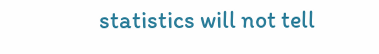statistics will not tell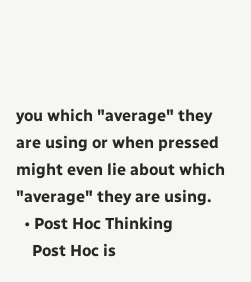you which "average" they are using or when pressed might even lie about which "average" they are using.
  • Post Hoc Thinking
    Post Hoc is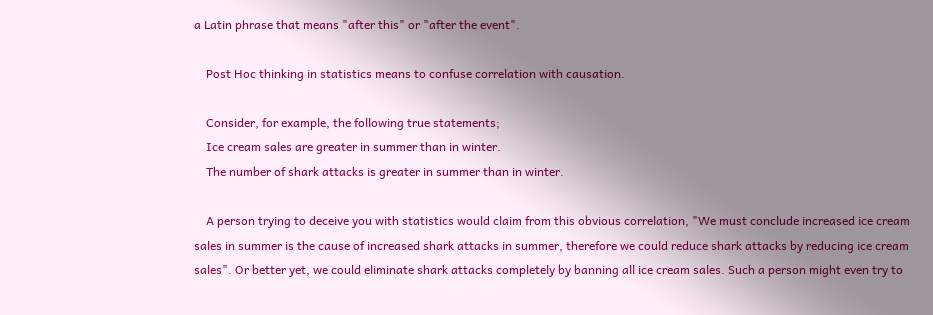a Latin phrase that means "after this" or "after the event".

    Post Hoc thinking in statistics means to confuse correlation with causation.

    Consider, for example, the following true statements;
    Ice cream sales are greater in summer than in winter.
    The number of shark attacks is greater in summer than in winter.

    A person trying to deceive you with statistics would claim from this obvious correlation, "We must conclude increased ice cream sales in summer is the cause of increased shark attacks in summer, therefore we could reduce shark attacks by reducing ice cream sales". Or better yet, we could eliminate shark attacks completely by banning all ice cream sales. Such a person might even try to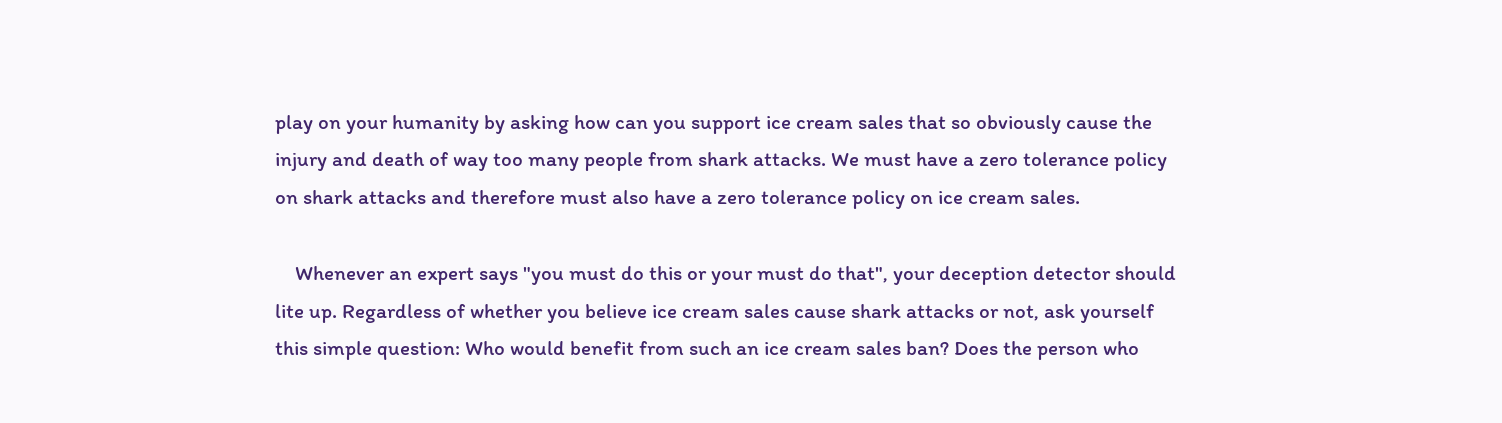play on your humanity by asking how can you support ice cream sales that so obviously cause the injury and death of way too many people from shark attacks. We must have a zero tolerance policy on shark attacks and therefore must also have a zero tolerance policy on ice cream sales.

    Whenever an expert says "you must do this or your must do that", your deception detector should lite up. Regardless of whether you believe ice cream sales cause shark attacks or not, ask yourself this simple question: Who would benefit from such an ice cream sales ban? Does the person who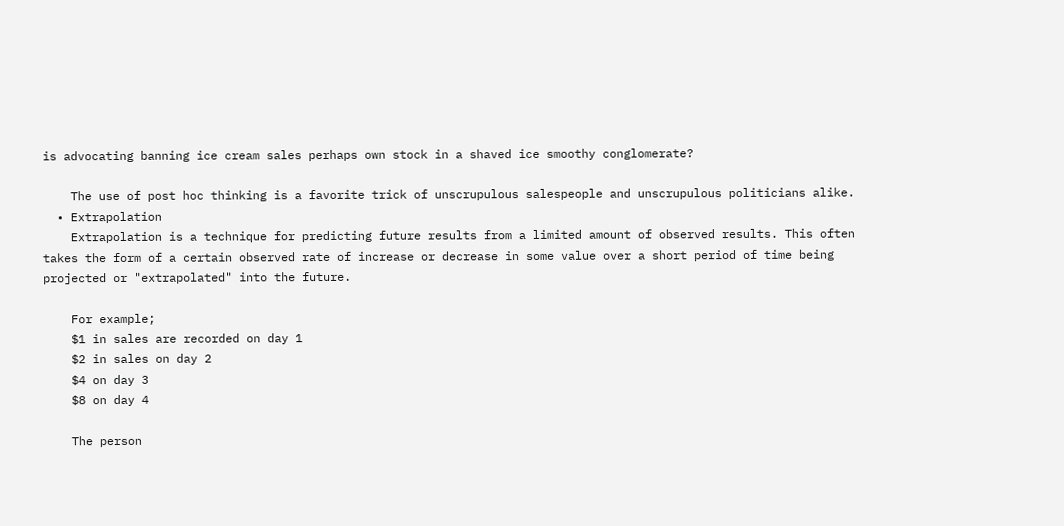is advocating banning ice cream sales perhaps own stock in a shaved ice smoothy conglomerate?

    The use of post hoc thinking is a favorite trick of unscrupulous salespeople and unscrupulous politicians alike.
  • Extrapolation
    Extrapolation is a technique for predicting future results from a limited amount of observed results. This often takes the form of a certain observed rate of increase or decrease in some value over a short period of time being projected or "extrapolated" into the future.

    For example;
    $1 in sales are recorded on day 1
    $2 in sales on day 2
    $4 on day 3
    $8 on day 4

    The person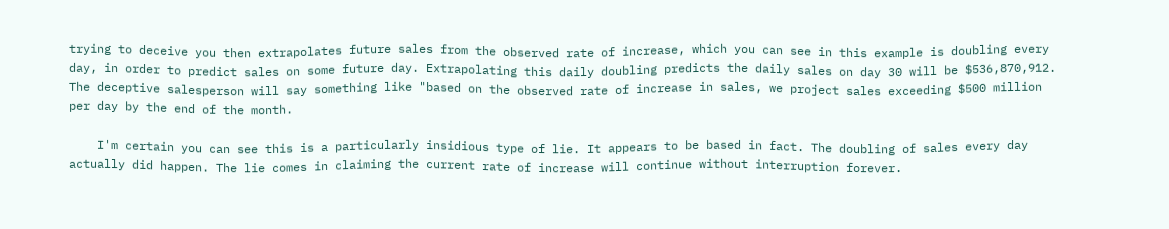trying to deceive you then extrapolates future sales from the observed rate of increase, which you can see in this example is doubling every day, in order to predict sales on some future day. Extrapolating this daily doubling predicts the daily sales on day 30 will be $536,870,912. The deceptive salesperson will say something like "based on the observed rate of increase in sales, we project sales exceeding $500 million per day by the end of the month.

    I'm certain you can see this is a particularly insidious type of lie. It appears to be based in fact. The doubling of sales every day actually did happen. The lie comes in claiming the current rate of increase will continue without interruption forever.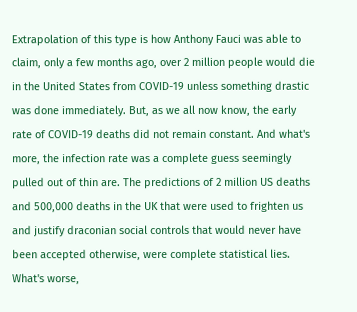Extrapolation of this type is how Anthony Fauci was able to claim, only a few months ago, over 2 million people would die in the United States from COVID-19 unless something drastic was done immediately. But, as we all now know, the early rate of COVID-19 deaths did not remain constant. And what's more, the infection rate was a complete guess seemingly pulled out of thin are. The predictions of 2 million US deaths and 500,000 deaths in the UK that were used to frighten us and justify draconian social controls that would never have been accepted otherwise, were complete statistical lies. What's worse,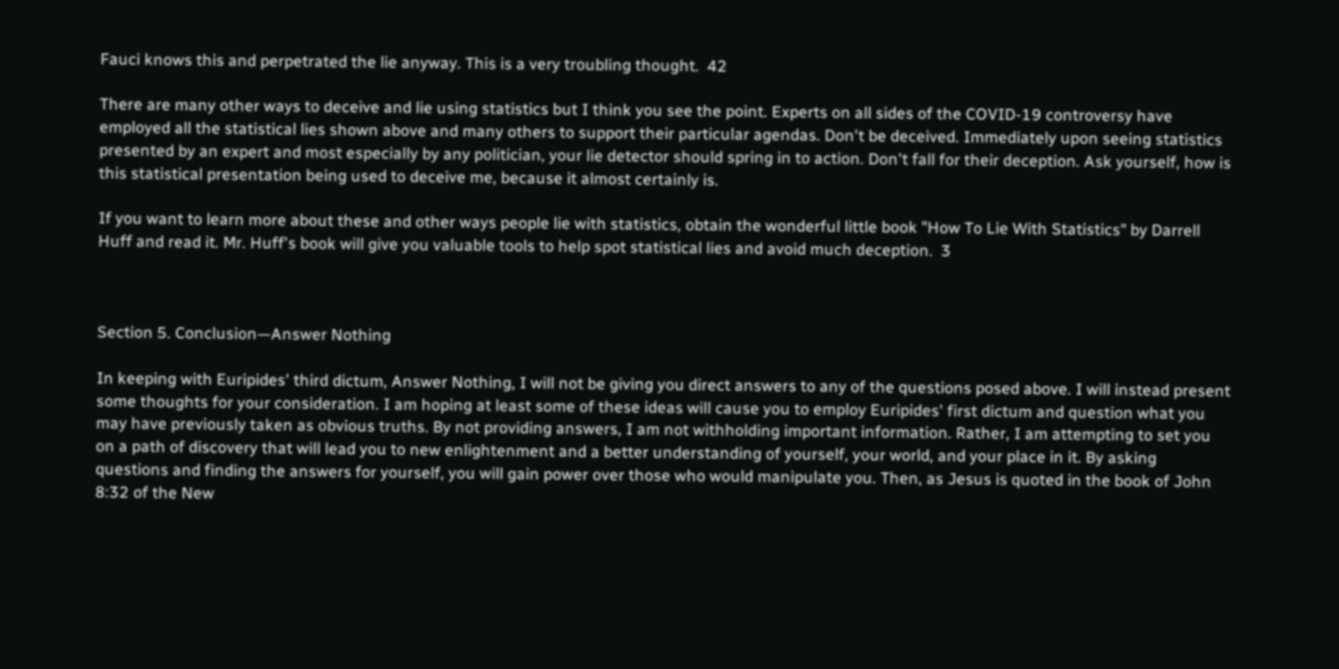Fauci knows this and perpetrated the lie anyway. This is a very troubling thought.  42

There are many other ways to deceive and lie using statistics but I think you see the point. Experts on all sides of the COVID-19 controversy have employed all the statistical lies shown above and many others to support their particular agendas. Don't be deceived. Immediately upon seeing statistics presented by an expert and most especially by any politician, your lie detector should spring in to action. Don't fall for their deception. Ask yourself, how is this statistical presentation being used to deceive me, because it almost certainly is.

If you want to learn more about these and other ways people lie with statistics, obtain the wonderful little book "How To Lie With Statistics" by Darrell Huff and read it. Mr. Huff's book will give you valuable tools to help spot statistical lies and avoid much deception.  3



Section 5. Conclusion—Answer Nothing

In keeping with Euripides' third dictum, Answer Nothing, I will not be giving you direct answers to any of the questions posed above. I will instead present some thoughts for your consideration. I am hoping at least some of these ideas will cause you to employ Euripides' first dictum and question what you may have previously taken as obvious truths. By not providing answers, I am not withholding important information. Rather, I am attempting to set you on a path of discovery that will lead you to new enlightenment and a better understanding of yourself, your world, and your place in it. By asking questions and finding the answers for yourself, you will gain power over those who would manipulate you. Then, as Jesus is quoted in the book of John 8:32 of the New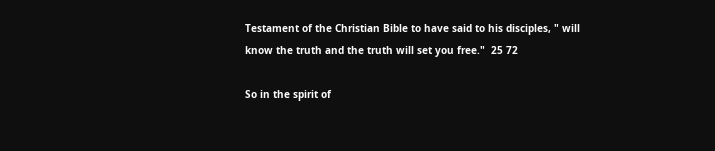Testament of the Christian Bible to have said to his disciples, " will know the truth and the truth will set you free."  25 72

So in the spirit of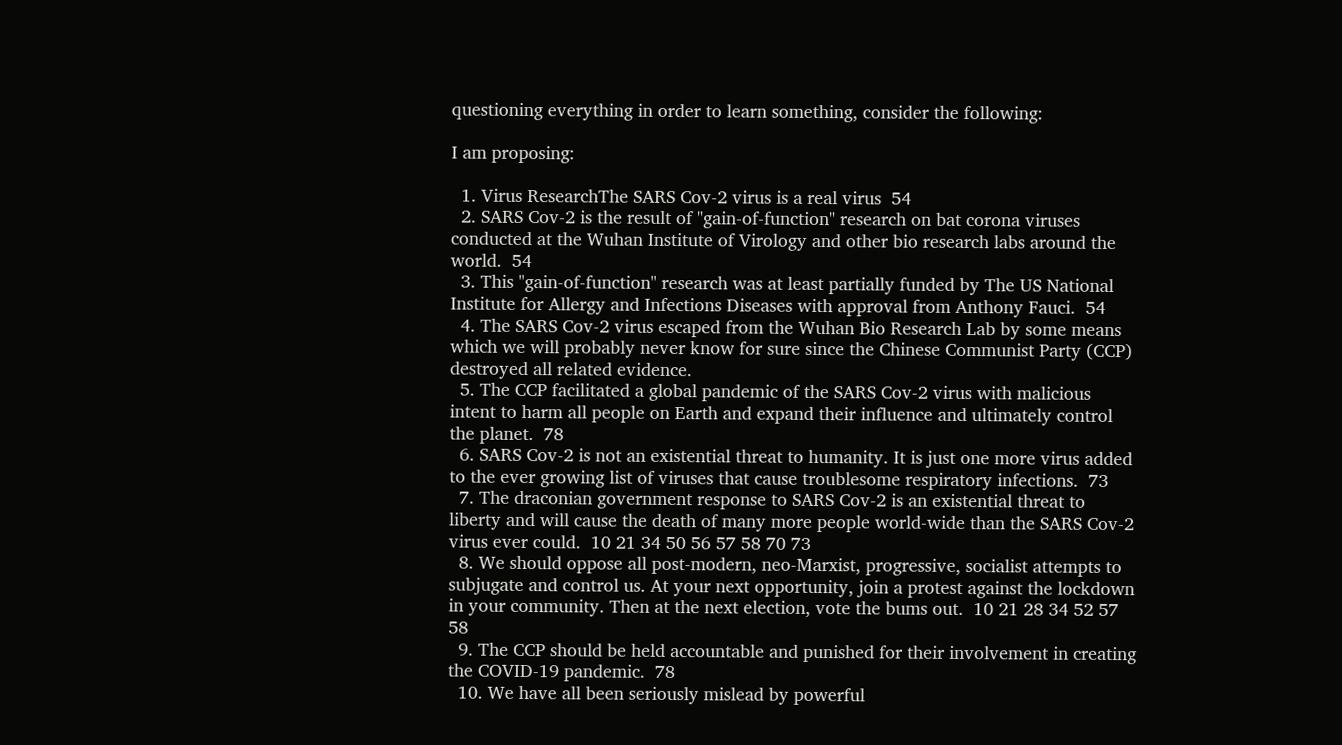questioning everything in order to learn something, consider the following:

I am proposing:

  1. Virus ResearchThe SARS Cov-2 virus is a real virus  54
  2. SARS Cov-2 is the result of "gain-of-function" research on bat corona viruses conducted at the Wuhan Institute of Virology and other bio research labs around the world.  54
  3. This "gain-of-function" research was at least partially funded by The US National Institute for Allergy and Infections Diseases with approval from Anthony Fauci.  54
  4. The SARS Cov-2 virus escaped from the Wuhan Bio Research Lab by some means which we will probably never know for sure since the Chinese Communist Party (CCP) destroyed all related evidence.
  5. The CCP facilitated a global pandemic of the SARS Cov-2 virus with malicious intent to harm all people on Earth and expand their influence and ultimately control the planet.  78
  6. SARS Cov-2 is not an existential threat to humanity. It is just one more virus added to the ever growing list of viruses that cause troublesome respiratory infections.  73
  7. The draconian government response to SARS Cov-2 is an existential threat to liberty and will cause the death of many more people world-wide than the SARS Cov-2 virus ever could.  10 21 34 50 56 57 58 70 73
  8. We should oppose all post-modern, neo-Marxist, progressive, socialist attempts to subjugate and control us. At your next opportunity, join a protest against the lockdown in your community. Then at the next election, vote the bums out.  10 21 28 34 52 57 58
  9. The CCP should be held accountable and punished for their involvement in creating the COVID-19 pandemic.  78
  10. We have all been seriously mislead by powerful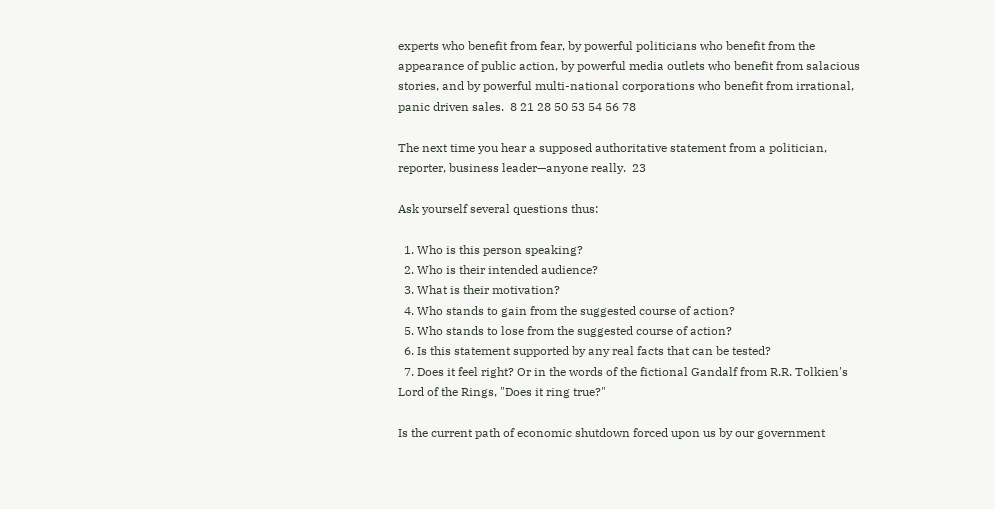experts who benefit from fear, by powerful politicians who benefit from the appearance of public action, by powerful media outlets who benefit from salacious stories, and by powerful multi-national corporations who benefit from irrational, panic driven sales.  8 21 28 50 53 54 56 78

The next time you hear a supposed authoritative statement from a politician, reporter, business leader—anyone really.  23

Ask yourself several questions thus:

  1. Who is this person speaking?
  2. Who is their intended audience?
  3. What is their motivation?
  4. Who stands to gain from the suggested course of action?
  5. Who stands to lose from the suggested course of action?
  6. Is this statement supported by any real facts that can be tested?
  7. Does it feel right? Or in the words of the fictional Gandalf from R.R. Tolkien's Lord of the Rings, "Does it ring true?"

Is the current path of economic shutdown forced upon us by our government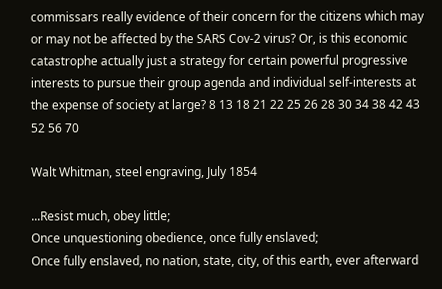commissars really evidence of their concern for the citizens which may or may not be affected by the SARS Cov-2 virus? Or, is this economic catastrophe actually just a strategy for certain powerful progressive interests to pursue their group agenda and individual self-interests at the expense of society at large? 8 13 18 21 22 25 26 28 30 34 38 42 43 52 56 70

Walt Whitman, steel engraving, July 1854

...Resist much, obey little;
Once unquestioning obedience, once fully enslaved;
Once fully enslaved, no nation, state, city, of this earth, ever afterward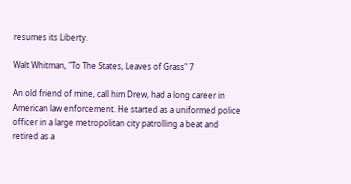resumes its Liberty.

Walt Whitman, "To The States, Leaves of Grass" 7

An old friend of mine, call him Drew, had a long career in American law enforcement. He started as a uniformed police officer in a large metropolitan city patrolling a beat and retired as a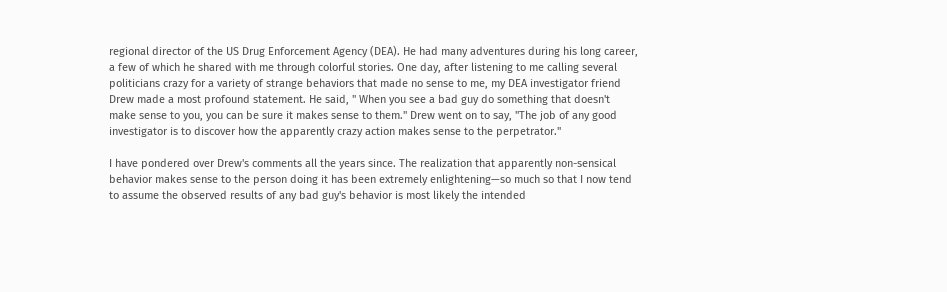regional director of the US Drug Enforcement Agency (DEA). He had many adventures during his long career, a few of which he shared with me through colorful stories. One day, after listening to me calling several politicians crazy for a variety of strange behaviors that made no sense to me, my DEA investigator friend Drew made a most profound statement. He said, " When you see a bad guy do something that doesn't make sense to you, you can be sure it makes sense to them." Drew went on to say, "The job of any good investigator is to discover how the apparently crazy action makes sense to the perpetrator."

I have pondered over Drew's comments all the years since. The realization that apparently non-sensical behavior makes sense to the person doing it has been extremely enlightening—so much so that I now tend to assume the observed results of any bad guy's behavior is most likely the intended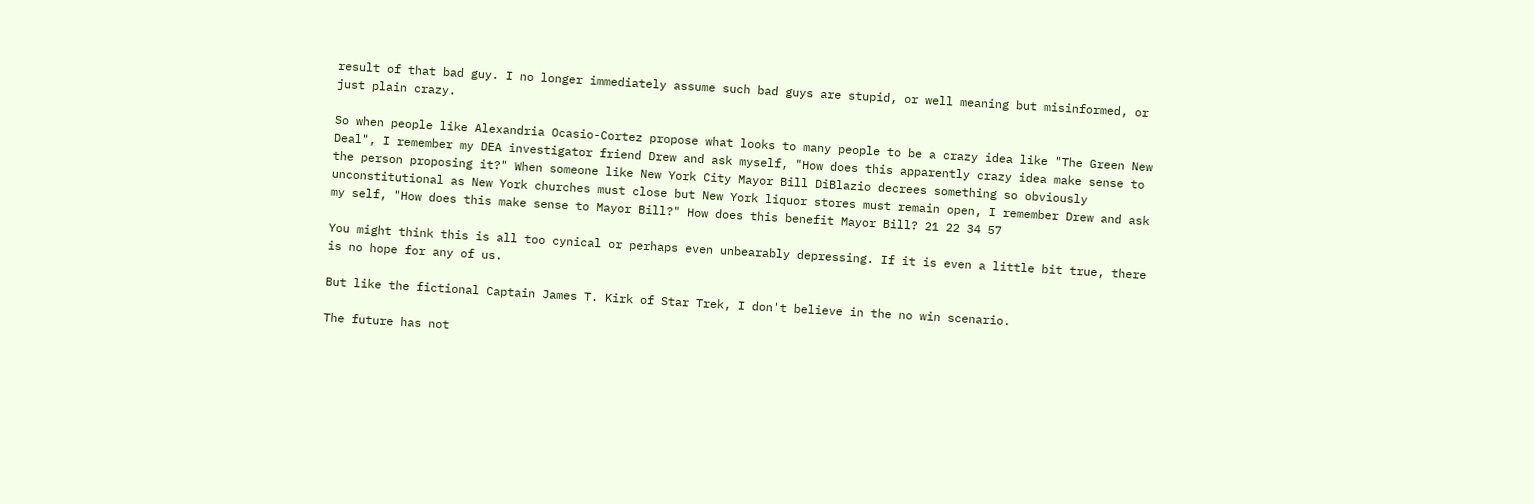result of that bad guy. I no longer immediately assume such bad guys are stupid, or well meaning but misinformed, or just plain crazy.

So when people like Alexandria Ocasio-Cortez propose what looks to many people to be a crazy idea like "The Green New Deal", I remember my DEA investigator friend Drew and ask myself, "How does this apparently crazy idea make sense to the person proposing it?" When someone like New York City Mayor Bill DiBlazio decrees something so obviously unconstitutional as New York churches must close but New York liquor stores must remain open, I remember Drew and ask my self, "How does this make sense to Mayor Bill?" How does this benefit Mayor Bill? 21 22 34 57

You might think this is all too cynical or perhaps even unbearably depressing. If it is even a little bit true, there is no hope for any of us.

But like the fictional Captain James T. Kirk of Star Trek, I don't believe in the no win scenario.

The future has not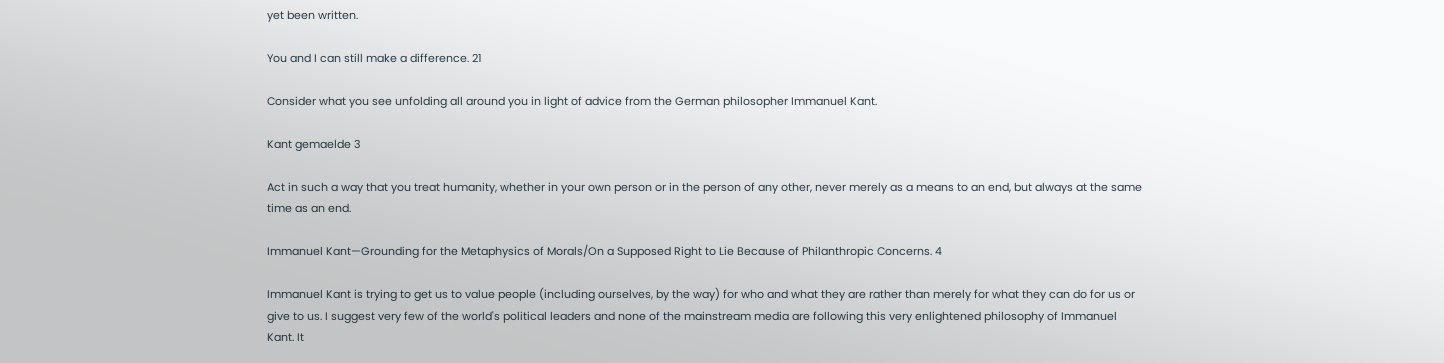yet been written.

You and I can still make a difference. 21

Consider what you see unfolding all around you in light of advice from the German philosopher Immanuel Kant.

Kant gemaelde 3

Act in such a way that you treat humanity, whether in your own person or in the person of any other, never merely as a means to an end, but always at the same time as an end.

Immanuel Kant—Grounding for the Metaphysics of Morals/On a Supposed Right to Lie Because of Philanthropic Concerns. 4

Immanuel Kant is trying to get us to value people (including ourselves, by the way) for who and what they are rather than merely for what they can do for us or give to us. I suggest very few of the world's political leaders and none of the mainstream media are following this very enlightened philosophy of Immanuel Kant. It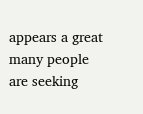appears a great many people are seeking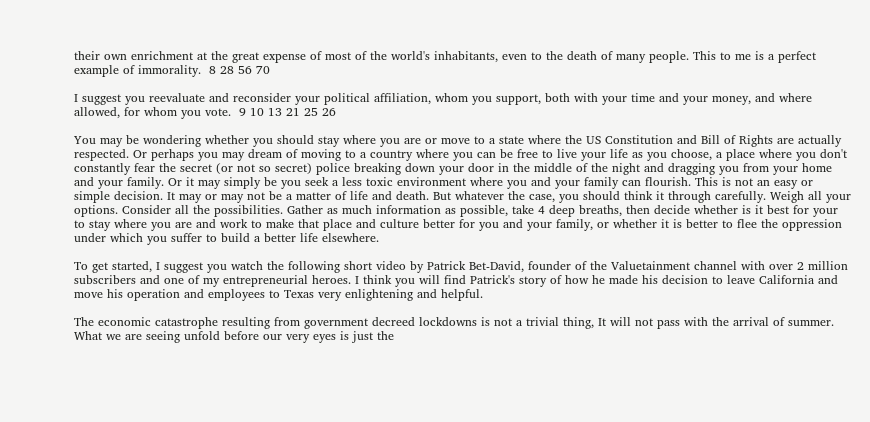their own enrichment at the great expense of most of the world's inhabitants, even to the death of many people. This to me is a perfect example of immorality.  8 28 56 70

I suggest you reevaluate and reconsider your political affiliation, whom you support, both with your time and your money, and where allowed, for whom you vote.  9 10 13 21 25 26

You may be wondering whether you should stay where you are or move to a state where the US Constitution and Bill of Rights are actually respected. Or perhaps you may dream of moving to a country where you can be free to live your life as you choose, a place where you don't constantly fear the secret (or not so secret) police breaking down your door in the middle of the night and dragging you from your home and your family. Or it may simply be you seek a less toxic environment where you and your family can flourish. This is not an easy or simple decision. It may or may not be a matter of life and death. But whatever the case, you should think it through carefully. Weigh all your options. Consider all the possibilities. Gather as much information as possible, take 4 deep breaths, then decide whether is it best for your to stay where you are and work to make that place and culture better for you and your family, or whether it is better to flee the oppression under which you suffer to build a better life elsewhere.

To get started, I suggest you watch the following short video by Patrick Bet-David, founder of the Valuetainment channel with over 2 million subscribers and one of my entrepreneurial heroes. I think you will find Patrick's story of how he made his decision to leave California and move his operation and employees to Texas very enlightening and helpful.

The economic catastrophe resulting from government decreed lockdowns is not a trivial thing, It will not pass with the arrival of summer. What we are seeing unfold before our very eyes is just the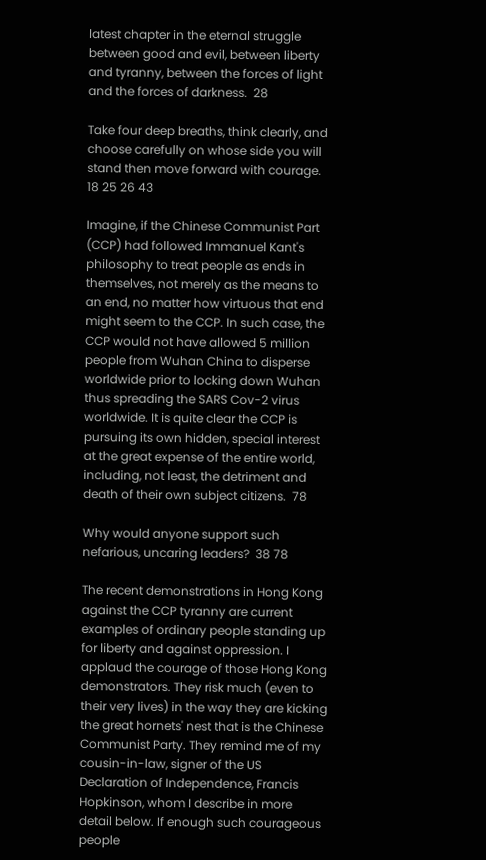latest chapter in the eternal struggle between good and evil, between liberty and tyranny, between the forces of light and the forces of darkness.  28

Take four deep breaths, think clearly, and choose carefully on whose side you will stand then move forward with courage. 18 25 26 43

Imagine, if the Chinese Communist Part (CCP) had followed Immanuel Kant's philosophy to treat people as ends in themselves, not merely as the means to an end, no matter how virtuous that end might seem to the CCP. In such case, the CCP would not have allowed 5 million people from Wuhan China to disperse worldwide prior to locking down Wuhan thus spreading the SARS Cov-2 virus worldwide. It is quite clear the CCP is pursuing its own hidden, special interest at the great expense of the entire world, including, not least, the detriment and death of their own subject citizens.  78

Why would anyone support such nefarious, uncaring leaders?  38 78

The recent demonstrations in Hong Kong against the CCP tyranny are current examples of ordinary people standing up for liberty and against oppression. I applaud the courage of those Hong Kong demonstrators. They risk much (even to their very lives) in the way they are kicking the great hornets' nest that is the Chinese Communist Party. They remind me of my cousin-in-law, signer of the US Declaration of Independence, Francis Hopkinson, whom I describe in more detail below. If enough such courageous people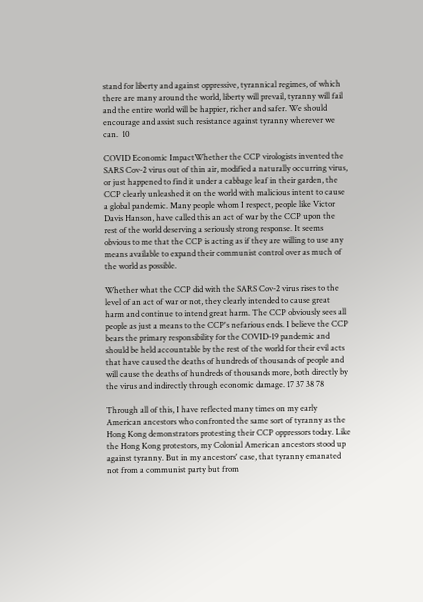stand for liberty and against oppressive, tyrannical regimes, of which there are many around the world, liberty will prevail, tyranny will fail and the entire world will be happier, richer and safer. We should encourage and assist such resistance against tyranny wherever we can.  10

COVID Economic ImpactWhether the CCP virologists invented the SARS Cov-2 virus out of thin air, modified a naturally occurring virus, or just happened to find it under a cabbage leaf in their garden, the CCP clearly unleashed it on the world with malicious intent to cause a global pandemic. Many people whom I respect, people like Victor Davis Hanson, have called this an act of war by the CCP upon the rest of the world deserving a seriously strong response. It seems obvious to me that the CCP is acting as if they are willing to use any means available to expand their communist control over as much of the world as possible.

Whether what the CCP did with the SARS Cov-2 virus rises to the level of an act of war or not, they clearly intended to cause great harm and continue to intend great harm. The CCP obviously sees all people as just a means to the CCP's nefarious ends. I believe the CCP bears the primary responsibility for the COVID-19 pandemic and should be held accountable by the rest of the world for their evil acts that have caused the deaths of hundreds of thousands of people and will cause the deaths of hundreds of thousands more, both directly by the virus and indirectly through economic damage. 17 37 38 78

Through all of this, I have reflected many times on my early American ancestors who confronted the same sort of tyranny as the Hong Kong demonstrators protesting their CCP oppressors today. Like the Hong Kong protestors, my Colonial American ancestors stood up against tyranny. But in my ancestors' case, that tyranny emanated not from a communist party but from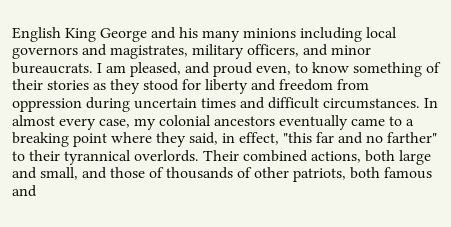English King George and his many minions including local governors and magistrates, military officers, and minor bureaucrats. I am pleased, and proud even, to know something of their stories as they stood for liberty and freedom from oppression during uncertain times and difficult circumstances. In almost every case, my colonial ancestors eventually came to a breaking point where they said, in effect, "this far and no farther" to their tyrannical overlords. Their combined actions, both large and small, and those of thousands of other patriots, both famous and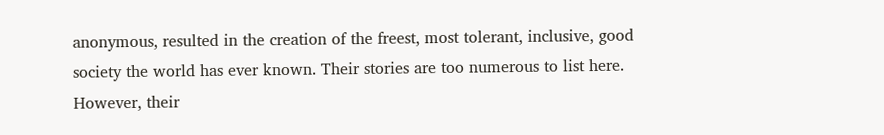anonymous, resulted in the creation of the freest, most tolerant, inclusive, good society the world has ever known. Their stories are too numerous to list here. However, their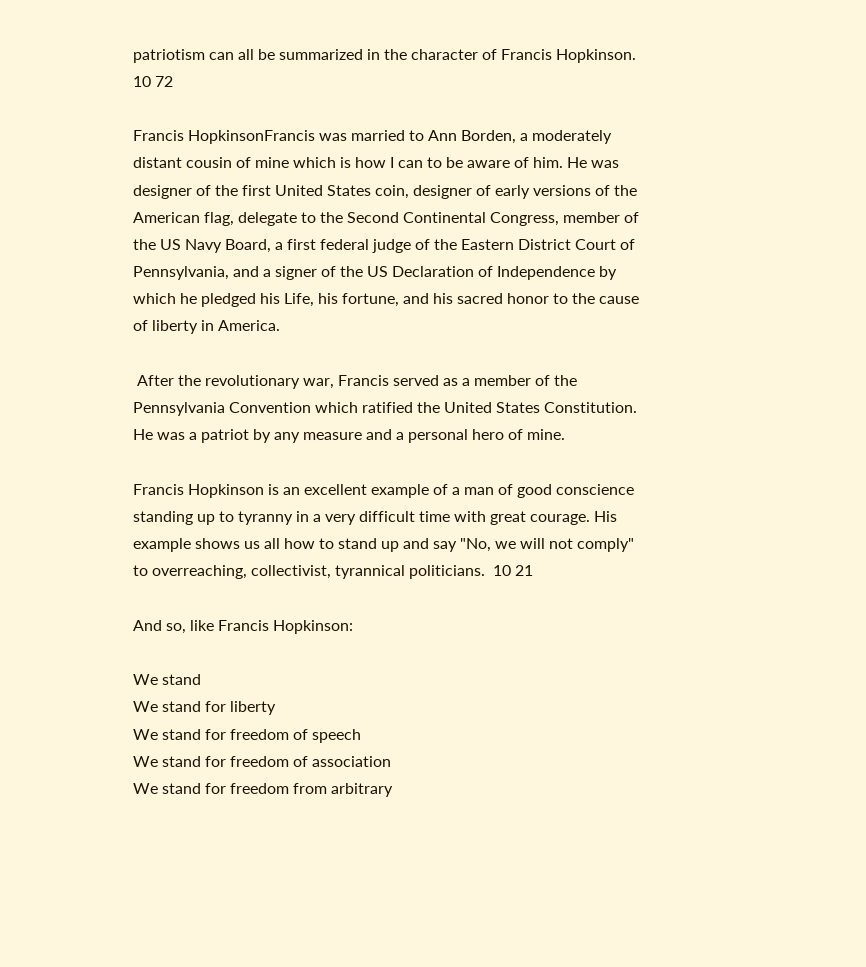patriotism can all be summarized in the character of Francis Hopkinson.  10 72

Francis HopkinsonFrancis was married to Ann Borden, a moderately distant cousin of mine which is how I can to be aware of him. He was designer of the first United States coin, designer of early versions of the American flag, delegate to the Second Continental Congress, member of the US Navy Board, a first federal judge of the Eastern District Court of Pennsylvania, and a signer of the US Declaration of Independence by which he pledged his Life, his fortune, and his sacred honor to the cause of liberty in America.

 After the revolutionary war, Francis served as a member of the Pennsylvania Convention which ratified the United States Constitution. He was a patriot by any measure and a personal hero of mine.

Francis Hopkinson is an excellent example of a man of good conscience standing up to tyranny in a very difficult time with great courage. His example shows us all how to stand up and say "No, we will not comply" to overreaching, collectivist, tyrannical politicians.  10 21

And so, like Francis Hopkinson:

We stand
We stand for liberty
We stand for freedom of speech
We stand for freedom of association
We stand for freedom from arbitrary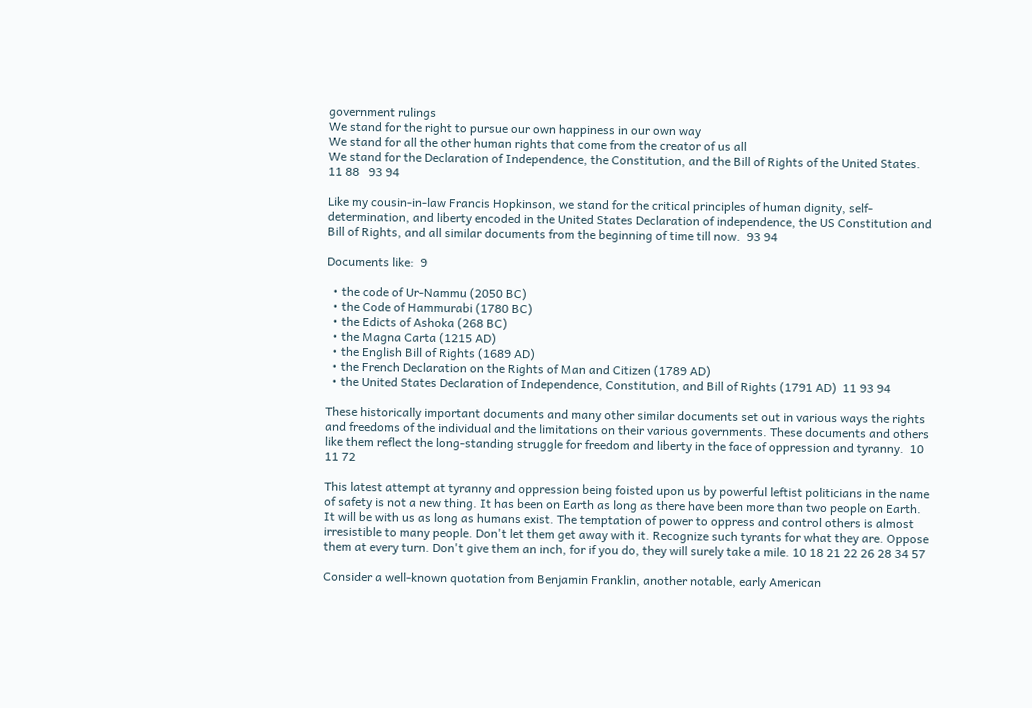government rulings
We stand for the right to pursue our own happiness in our own way
We stand for all the other human rights that come from the creator of us all
We stand for the Declaration of Independence, the Constitution, and the Bill of Rights of the United States.
11 88   93 94

Like my cousin-in-law Francis Hopkinson, we stand for the critical principles of human dignity, self-determination, and liberty encoded in the United States Declaration of independence, the US Constitution and Bill of Rights, and all similar documents from the beginning of time till now.  93 94

Documents like:  9

  • the code of Ur-Nammu (2050 BC)
  • the Code of Hammurabi (1780 BC)
  • the Edicts of Ashoka (268 BC)
  • the Magna Carta (1215 AD)
  • the English Bill of Rights (1689 AD)
  • the French Declaration on the Rights of Man and Citizen (1789 AD)
  • the United States Declaration of Independence, Constitution, and Bill of Rights (1791 AD)  11 93 94

These historically important documents and many other similar documents set out in various ways the rights and freedoms of the individual and the limitations on their various governments. These documents and others like them reflect the long-standing struggle for freedom and liberty in the face of oppression and tyranny.  10 11 72

This latest attempt at tyranny and oppression being foisted upon us by powerful leftist politicians in the name of safety is not a new thing. It has been on Earth as long as there have been more than two people on Earth. It will be with us as long as humans exist. The temptation of power to oppress and control others is almost irresistible to many people. Don't let them get away with it. Recognize such tyrants for what they are. Oppose them at every turn. Don't give them an inch, for if you do, they will surely take a mile. 10 18 21 22 26 28 34 57

Consider a well-known quotation from Benjamin Franklin, another notable, early American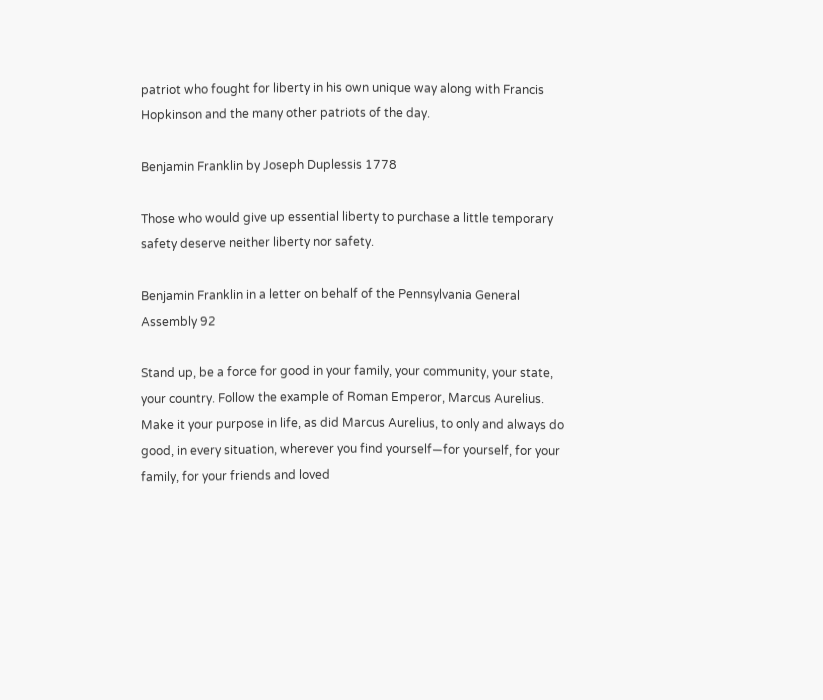patriot who fought for liberty in his own unique way along with Francis Hopkinson and the many other patriots of the day.

Benjamin Franklin by Joseph Duplessis 1778

Those who would give up essential liberty to purchase a little temporary safety deserve neither liberty nor safety.

Benjamin Franklin in a letter on behalf of the Pennsylvania General Assembly 92

Stand up, be a force for good in your family, your community, your state, your country. Follow the example of Roman Emperor, Marcus Aurelius. Make it your purpose in life, as did Marcus Aurelius, to only and always do good, in every situation, wherever you find yourself—for yourself, for your family, for your friends and loved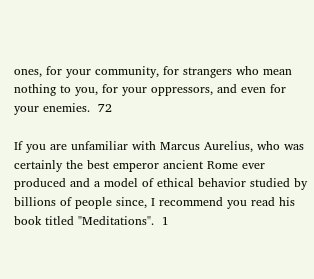ones, for your community, for strangers who mean nothing to you, for your oppressors, and even for your enemies.  72

If you are unfamiliar with Marcus Aurelius, who was certainly the best emperor ancient Rome ever produced and a model of ethical behavior studied by billions of people since, I recommend you read his book titled "Meditations".  1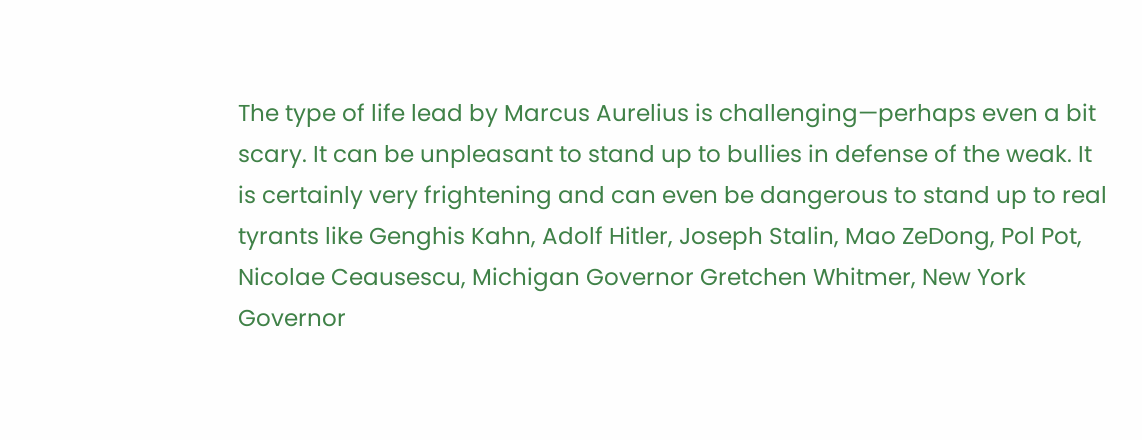The type of life lead by Marcus Aurelius is challenging—perhaps even a bit scary. It can be unpleasant to stand up to bullies in defense of the weak. It is certainly very frightening and can even be dangerous to stand up to real tyrants like Genghis Kahn, Adolf Hitler, Joseph Stalin, Mao ZeDong, Pol Pot, Nicolae Ceausescu, Michigan Governor Gretchen Whitmer, New York Governor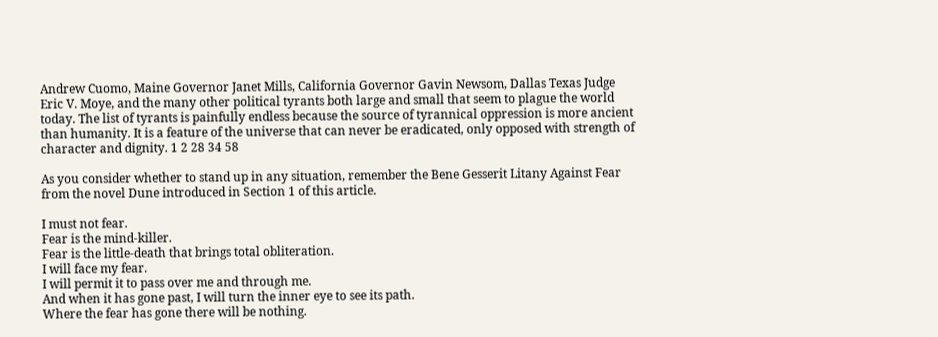Andrew Cuomo, Maine Governor Janet Mills, California Governor Gavin Newsom, Dallas Texas Judge Eric V. Moye, and the many other political tyrants both large and small that seem to plague the world today. The list of tyrants is painfully endless because the source of tyrannical oppression is more ancient than humanity. It is a feature of the universe that can never be eradicated, only opposed with strength of character and dignity. 1 2 28 34 58

As you consider whether to stand up in any situation, remember the Bene Gesserit Litany Against Fear from the novel Dune introduced in Section 1 of this article.

I must not fear.
Fear is the mind-killer.
Fear is the little-death that brings total obliteration.
I will face my fear.
I will permit it to pass over me and through me.
And when it has gone past, I will turn the inner eye to see its path.
Where the fear has gone there will be nothing.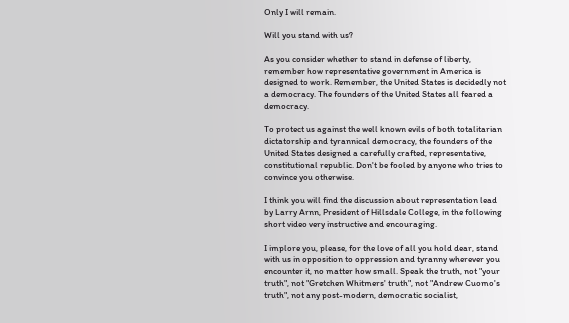Only I will remain.

Will you stand with us?

As you consider whether to stand in defense of liberty, remember how representative government in America is designed to work. Remember, the United States is decidedly not a democracy. The founders of the United States all feared a democracy.

To protect us against the well known evils of both totalitarian dictatorship and tyrannical democracy, the founders of the United States designed a carefully crafted, representative, constitutional republic. Don't be fooled by anyone who tries to convince you otherwise.

I think you will find the discussion about representation lead by Larry Arnn, President of Hillsdale College, in the following short video very instructive and encouraging.

I implore you, please, for the love of all you hold dear, stand with us in opposition to oppression and tyranny wherever you encounter it, no matter how small. Speak the truth, not "your truth", not "Gretchen Whitmers' truth", not "Andrew Cuomo's truth", not any post-modern, democratic socialist,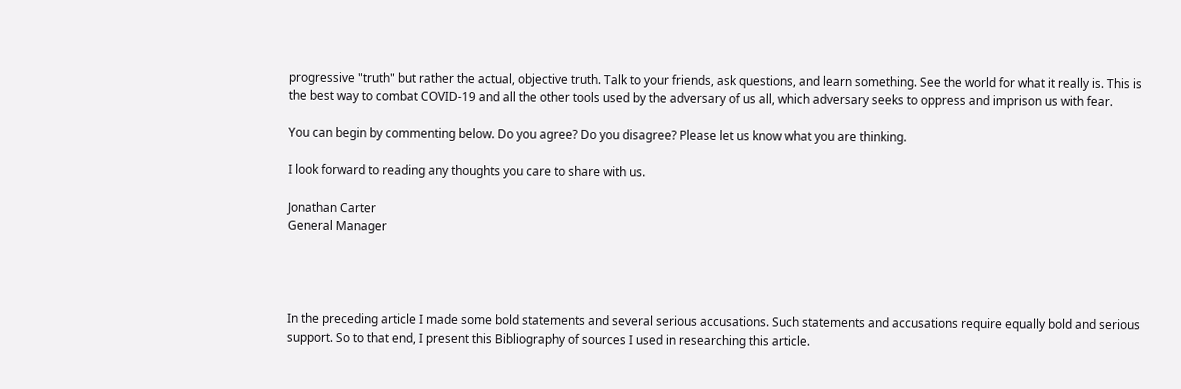progressive "truth" but rather the actual, objective truth. Talk to your friends, ask questions, and learn something. See the world for what it really is. This is the best way to combat COVID-19 and all the other tools used by the adversary of us all, which adversary seeks to oppress and imprison us with fear.

You can begin by commenting below. Do you agree? Do you disagree? Please let us know what you are thinking.

I look forward to reading any thoughts you care to share with us.

Jonathan Carter
General Manager




In the preceding article I made some bold statements and several serious accusations. Such statements and accusations require equally bold and serious support. So to that end, I present this Bibliography of sources I used in researching this article.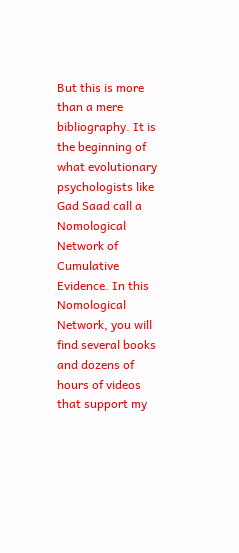But this is more than a mere bibliography. It is the beginning of what evolutionary psychologists like Gad Saad call a Nomological Network of Cumulative Evidence. In this Nomological Network, you will find several books and dozens of hours of videos that support my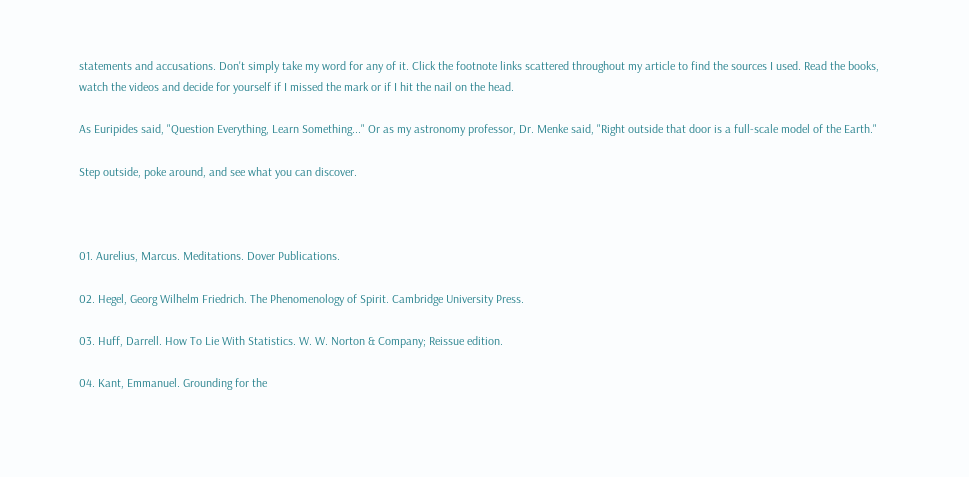statements and accusations. Don't simply take my word for any of it. Click the footnote links scattered throughout my article to find the sources I used. Read the books, watch the videos and decide for yourself if I missed the mark or if I hit the nail on the head.

As Euripides said, "Question Everything, Learn Something..." Or as my astronomy professor, Dr. Menke said, "Right outside that door is a full-scale model of the Earth."

Step outside, poke around, and see what you can discover.



01. Aurelius, Marcus. Meditations. Dover Publications.

02. Hegel, Georg Wilhelm Friedrich. The Phenomenology of Spirit. Cambridge University Press.

03. Huff, Darrell. How To Lie With Statistics. W. W. Norton & Company; Reissue edition.

04. Kant, Emmanuel. Grounding for the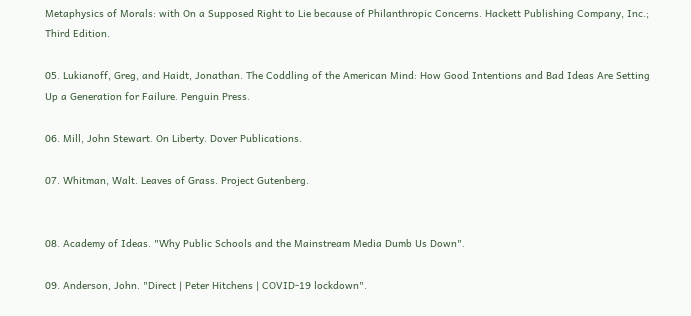Metaphysics of Morals: with On a Supposed Right to Lie because of Philanthropic Concerns. Hackett Publishing Company, Inc.; Third Edition.

05. Lukianoff, Greg, and Haidt, Jonathan. The Coddling of the American Mind: How Good Intentions and Bad Ideas Are Setting Up a Generation for Failure. Penguin Press.

06. Mill, John Stewart. On Liberty. Dover Publications.

07. Whitman, Walt. Leaves of Grass. Project Gutenberg.


08. Academy of Ideas. "Why Public Schools and the Mainstream Media Dumb Us Down".

09. Anderson, John. "Direct | Peter Hitchens | COVID-19 lockdown".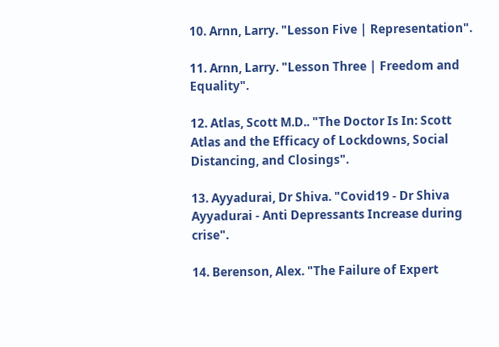10. Arnn, Larry. "Lesson Five | Representation".

11. Arnn, Larry. "Lesson Three | Freedom and Equality".

12. Atlas, Scott M.D.. "The Doctor Is In: Scott Atlas and the Efficacy of Lockdowns, Social Distancing, and Closings".

13. Ayyadurai, Dr Shiva. "Covid19 - Dr Shiva Ayyadurai - Anti Depressants Increase during crise".

14. Berenson, Alex. "The Failure of Expert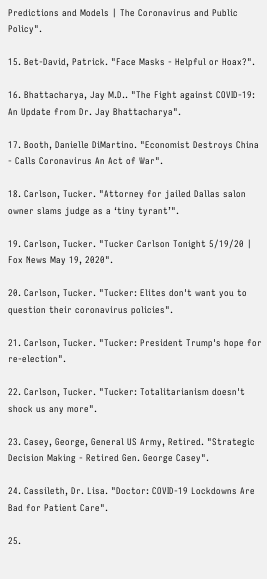Predictions and Models | The Coronavirus and Public Policy".

15. Bet-David, Patrick. "Face Masks - Helpful or Hoax?".

16. Bhattacharya, Jay M.D.. "The Fight against COVID-19: An Update from Dr. Jay Bhattacharya".

17. Booth, Danielle DiMartino. "Economist Destroys China - Calls Coronavirus An Act of War".

18. Carlson, Tucker. "Attorney for jailed Dallas salon owner slams judge as a ‘tiny tyrant’".

19. Carlson, Tucker. "Tucker Carlson Tonight 5/19/20 | Fox News May 19, 2020".

20. Carlson, Tucker. "Tucker: Elites don't want you to question their coronavirus policies".

21. Carlson, Tucker. "Tucker: President Trump's hope for re-election".

22. Carlson, Tucker. "Tucker: Totalitarianism doesn't shock us any more".

23. Casey, George, General US Army, Retired. "Strategic Decision Making - Retired Gen. George Casey".

24. Cassileth, Dr. Lisa. "Doctor: COVID-19 Lockdowns Are Bad for Patient Care".

25.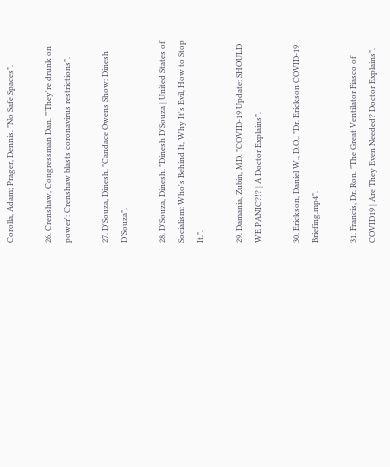Corolla, Adam; Prager, Dennis. "No Safe Spaces".

26. Crenshaw, Congressman Dan. "'They're drunk on power': Crenshaw blasts coronavirus restrictions".

27. D'Souza, Dinesh. "Candace Owens Show: Dinesh D’Souza".

28. D'Souza, Dinesh. "Dinesh D'Souza | United States of Socialism: Who's Behind It, Why It's Evil, How to Stop It.".

29. Damania, Zubin, MD. "COVID-19 Update: SHOULD WE PANIC?!? | A Doctor Explains".

30. Erickson, Daniel W., D.O.. "Dr. Erickson COVID-19 Briefing.mp4".

31. Francis, Dr. Ron. "The Great Ventilator Fiasco of COVID19 | Are They Even Needed? Doctor Explains".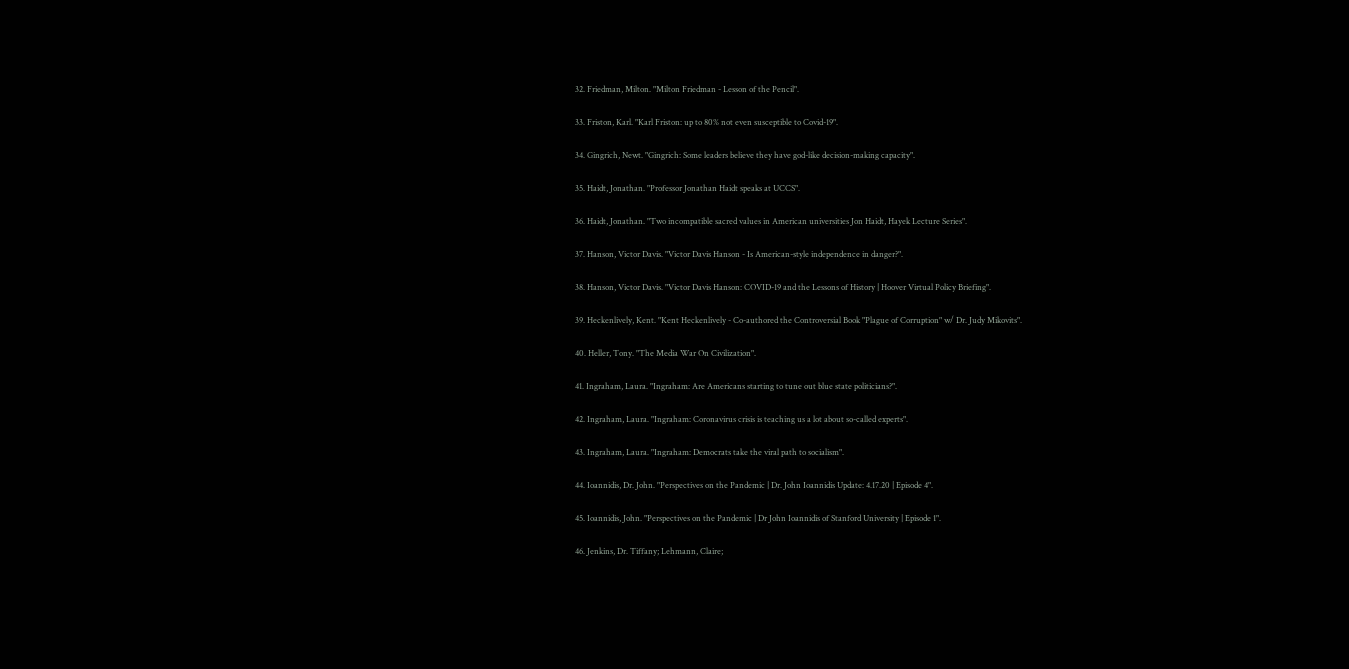32. Friedman, Milton. "Milton Friedman - Lesson of the Pencil".

33. Friston, Karl. "Karl Friston: up to 80% not even susceptible to Covid-19".

34. Gingrich, Newt. "Gingrich: Some leaders believe they have god-like decision-making capacity".

35. Haidt, Jonathan. "Professor Jonathan Haidt speaks at UCCS".

36. Haidt, Jonathan. "Two incompatible sacred values in American universities Jon Haidt, Hayek Lecture Series".

37. Hanson, Victor Davis. "Victor Davis Hanson - Is American-style independence in danger?".

38. Hanson, Victor Davis. "Victor Davis Hanson: COVID-19 and the Lessons of History | Hoover Virtual Policy Briefing".

39. Heckenlively, Kent. "Kent Heckenlively - Co-authored the Controversial Book "Plague of Corruption" w/ Dr. Judy Mikovits".

40. Heller, Tony. "The Media War On Civilization".

41. Ingraham, Laura. "Ingraham: Are Americans starting to tune out blue state politicians?".

42. Ingraham, Laura. "Ingraham: Coronavirus crisis is teaching us a lot about so-called experts".

43. Ingraham, Laura. "Ingraham: Democrats take the viral path to socialism".

44. Ioannidis, Dr. John. "Perspectives on the Pandemic | Dr. John Ioannidis Update: 4.17.20 | Episode 4".

45. Ioannidis, John. "Perspectives on the Pandemic | Dr John Ioannidis of Stanford University | Episode 1".

46. Jenkins, Dr. Tiffany; Lehmann, Claire;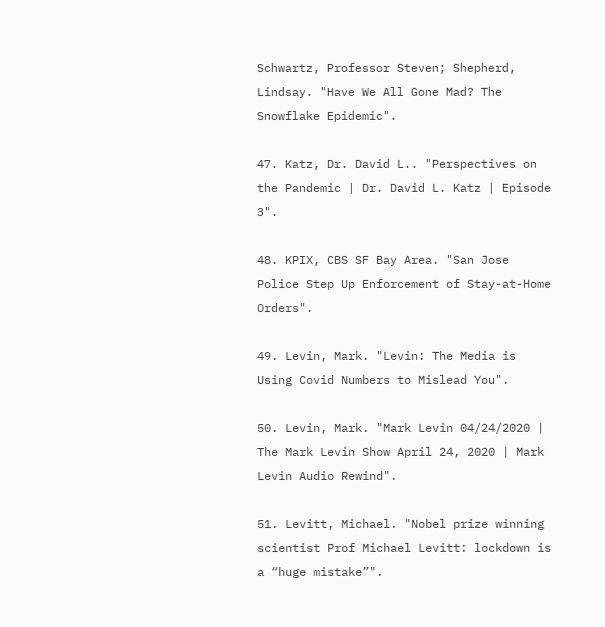Schwartz, Professor Steven; Shepherd, Lindsay. "Have We All Gone Mad? The Snowflake Epidemic".

47. Katz, Dr. David L.. "Perspectives on the Pandemic | Dr. David L. Katz | Episode 3".

48. KPIX, CBS SF Bay Area. "San Jose Police Step Up Enforcement of Stay-at-Home Orders".

49. Levin, Mark. "Levin: The Media is Using Covid Numbers to Mislead You".

50. Levin, Mark. "Mark Levin 04/24/2020 | The Mark Levin Show April 24, 2020 | Mark Levin Audio Rewind".

51. Levitt, Michael. "Nobel prize winning scientist Prof Michael Levitt: lockdown is a “huge mistake”".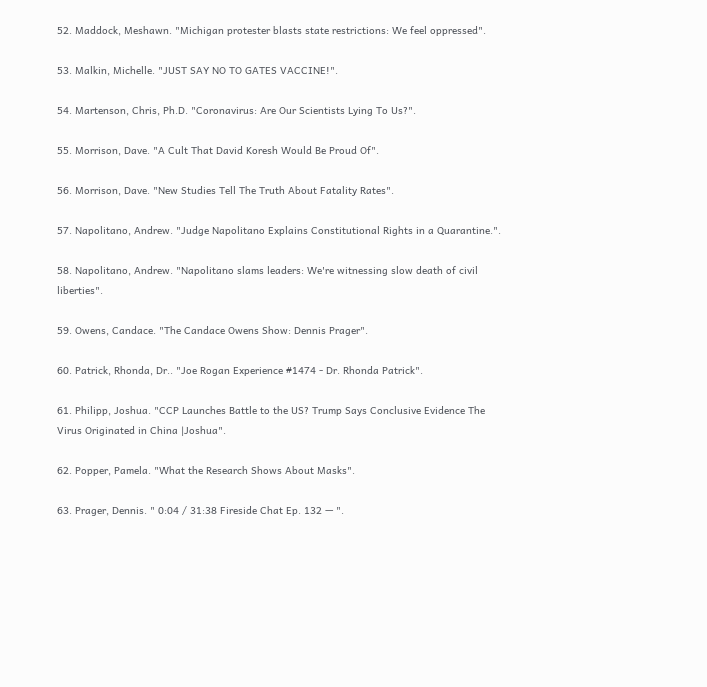52. Maddock, Meshawn. "Michigan protester blasts state restrictions: We feel oppressed".

53. Malkin, Michelle. "JUST SAY NO TO GATES VACCINE!".

54. Martenson, Chris, Ph.D. "Coronavirus: Are Our Scientists Lying To Us?".

55. Morrison, Dave. "A Cult That David Koresh Would Be Proud Of".

56. Morrison, Dave. "New Studies Tell The Truth About Fatality Rates".

57. Napolitano, Andrew. "Judge Napolitano Explains Constitutional Rights in a Quarantine.".

58. Napolitano, Andrew. "Napolitano slams leaders: We're witnessing slow death of civil liberties".

59. Owens, Candace. "The Candace Owens Show: Dennis Prager".

60. Patrick, Rhonda, Dr.. "Joe Rogan Experience #1474 - Dr. Rhonda Patrick".

61. Philipp, Joshua. "CCP Launches Battle to the US? Trump Says Conclusive Evidence The Virus Originated in China |Joshua".

62. Popper, Pamela. "What the Research Shows About Masks".

63. Prager, Dennis. " 0:04 / 31:38 Fireside Chat Ep. 132 — ".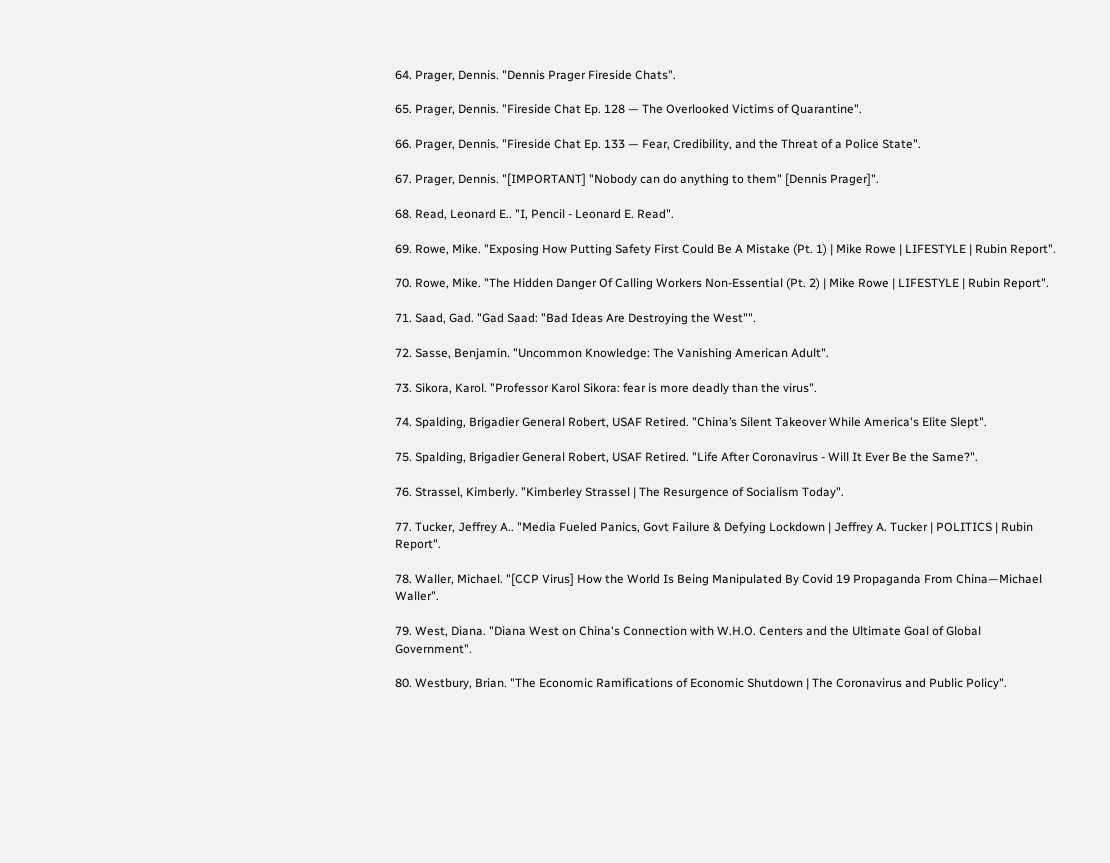64. Prager, Dennis. "Dennis Prager Fireside Chats".

65. Prager, Dennis. "Fireside Chat Ep. 128 — The Overlooked Victims of Quarantine".

66. Prager, Dennis. "Fireside Chat Ep. 133 — Fear, Credibility, and the Threat of a Police State".

67. Prager, Dennis. "[IMPORTANT] "Nobody can do anything to them" [Dennis Prager]".

68. Read, Leonard E.. "I, Pencil - Leonard E. Read".

69. Rowe, Mike. "Exposing How Putting Safety First Could Be A Mistake (Pt. 1) | Mike Rowe | LIFESTYLE | Rubin Report".

70. Rowe, Mike. "The Hidden Danger Of Calling Workers Non-Essential (Pt. 2) | Mike Rowe | LIFESTYLE | Rubin Report".

71. Saad, Gad. "Gad Saad: "Bad Ideas Are Destroying the West"".

72. Sasse, Benjamin. "Uncommon Knowledge: The Vanishing American Adult".

73. Sikora, Karol. "Professor Karol Sikora: fear is more deadly than the virus".

74. Spalding, Brigadier General Robert, USAF Retired. "China’s Silent Takeover While America's Elite Slept".

75. Spalding, Brigadier General Robert, USAF Retired. "Life After Coronavirus - Will It Ever Be the Same?".

76. Strassel, Kimberly. "Kimberley Strassel | The Resurgence of Socialism Today".

77. Tucker, Jeffrey A.. "Media Fueled Panics, Govt Failure & Defying Lockdown | Jeffrey A. Tucker | POLITICS | Rubin Report".

78. Waller, Michael. "[CCP Virus] How the World Is Being Manipulated By Covid 19 Propaganda From China—Michael Waller".

79. West, Diana. "Diana West on China's Connection with W.H.O. Centers and the Ultimate Goal of Global Government".

80. Westbury, Brian. "The Economic Ramifications of Economic Shutdown | The Coronavirus and Public Policy".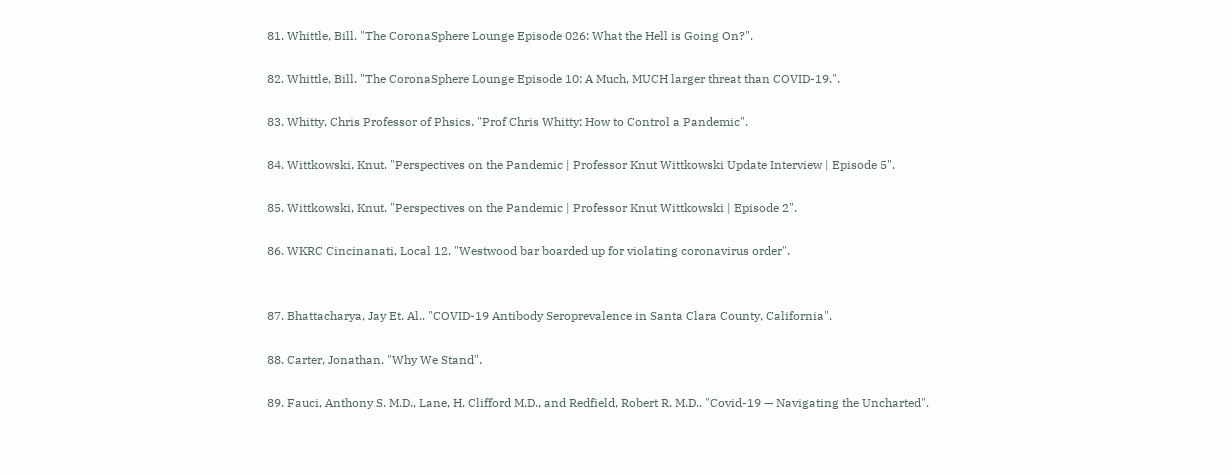81. Whittle, Bill. "The CoronaSphere Lounge Episode 026: What the Hell is Going On?".

82. Whittle, Bill. "The CoronaSphere Lounge Episode 10: A Much, MUCH larger threat than COVID-19.".

83. Whitty, Chris Professor of Phsics. "Prof Chris Whitty: How to Control a Pandemic".

84. Wittkowski, Knut. "Perspectives on the Pandemic | Professor Knut Wittkowski Update Interview | Episode 5".

85. Wittkowski, Knut. "Perspectives on the Pandemic | Professor Knut Wittkowski | Episode 2".

86. WKRC Cincinanati, Local 12. "Westwood bar boarded up for violating coronavirus order".


87. Bhattacharya, Jay Et. Al.. "COVID-19 Antibody Seroprevalence in Santa Clara County, California".

88. Carter, Jonathan. "Why We Stand".

89. Fauci, Anthony S. M.D., Lane, H. Clifford M.D., and Redfield, Robert R. M.D.. "Covid-19 — Navigating the Uncharted".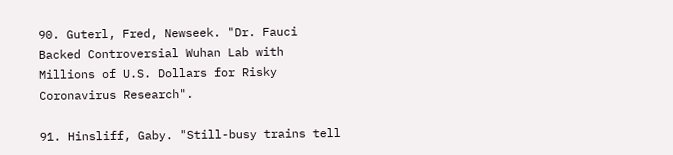90. Guterl, Fred, Newseek. "Dr. Fauci Backed Controversial Wuhan Lab with Millions of U.S. Dollars for Risky Coronavirus Research".

91. Hinsliff, Gaby. "Still-busy trains tell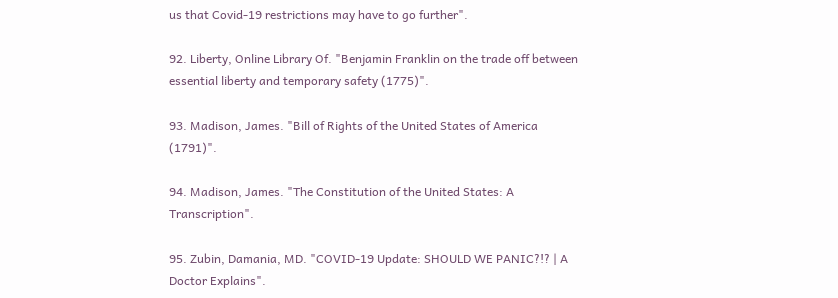us that Covid-19 restrictions may have to go further".

92. Liberty, Online Library Of. "Benjamin Franklin on the trade off between essential liberty and temporary safety (1775)".

93. Madison, James. "Bill of Rights of the United States of America (1791)".

94. Madison, James. "The Constitution of the United States: A Transcription".

95. Zubin, Damania, MD. "COVID-19 Update: SHOULD WE PANIC?!? | A Doctor Explains".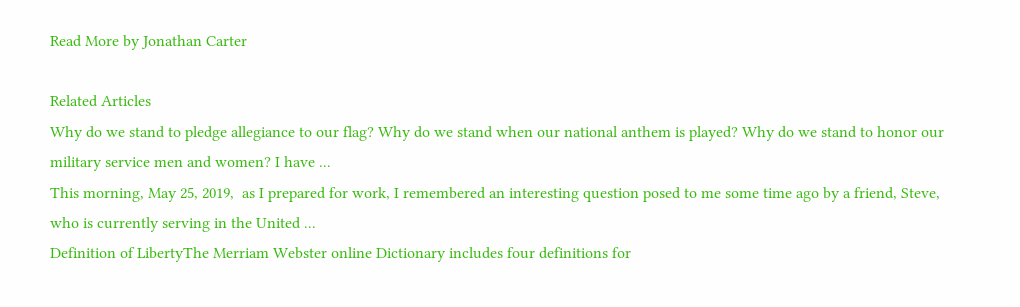Read More by Jonathan Carter

Related Articles
Why do we stand to pledge allegiance to our flag? Why do we stand when our national anthem is played? Why do we stand to honor our military service men and women? I have ...
This morning, May 25, 2019,  as I prepared for work, I remembered an interesting question posed to me some time ago by a friend, Steve, who is currently serving in the United ...
Definition of LibertyThe Merriam Webster online Dictionary includes four definitions for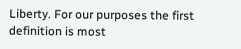Liberty. For our purposes the first definition is most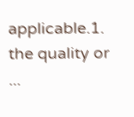applicable.1. the quality or ...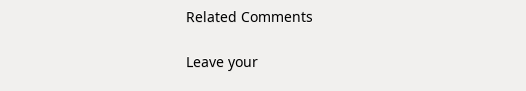Related Comments

Leave your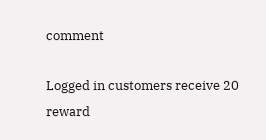comment

Logged in customers receive 20 reward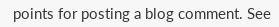points for posting a blog comment. See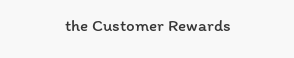the Customer Rewards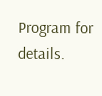Program for details.